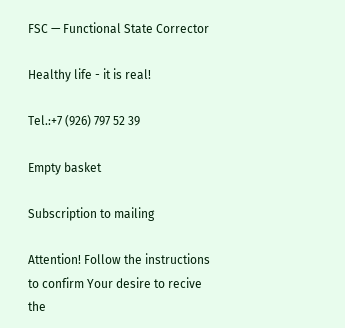FSC — Functional State Corrector

Healthy life - it is real!

Tel.:+7 (926) 797 52 39

Empty basket

Subscription to mailing

Attention! Follow the instructions to confirm Your desire to recive the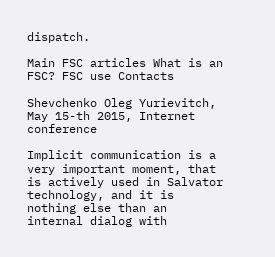dispatch.

Main FSC articles What is an FSC? FSC use Contacts

Shevchenko Oleg Yurievitch, May 15-th 2015, Internet conference

Implicit communication is a very important moment, that is actively used in Salvator technology, and it is nothing else than an internal dialog with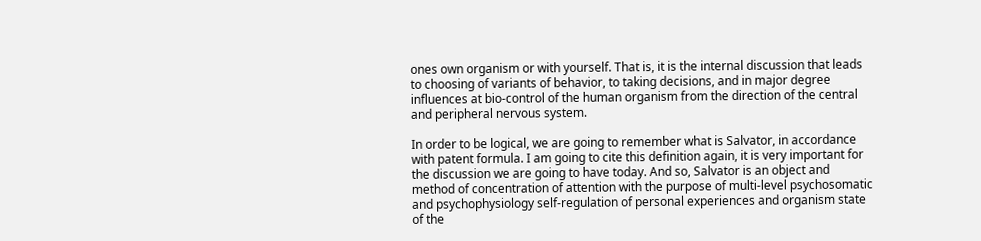ones own organism or with yourself. That is, it is the internal discussion that leads to choosing of variants of behavior, to taking decisions, and in major degree influences at bio-control of the human organism from the direction of the central and peripheral nervous system.

In order to be logical, we are going to remember what is Salvator, in accordance with patent formula. I am going to cite this definition again, it is very important for the discussion we are going to have today. And so, Salvator is an object and method of concentration of attention with the purpose of multi-level psychosomatic and psychophysiology self-regulation of personal experiences and organism state of the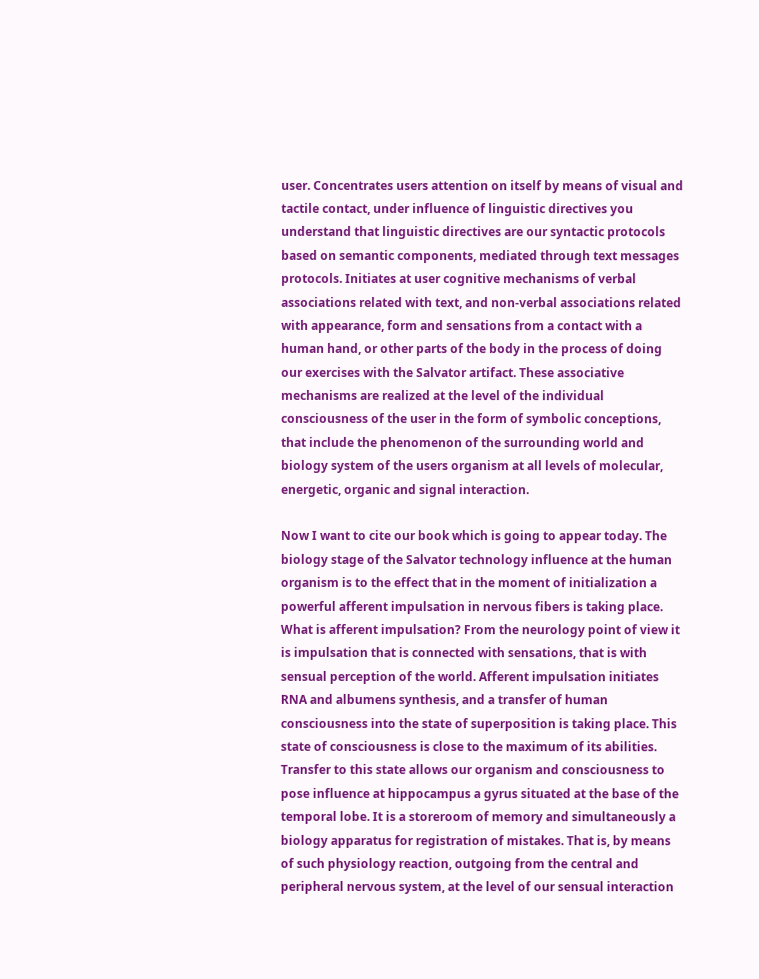user. Concentrates users attention on itself by means of visual and tactile contact, under influence of linguistic directives you understand that linguistic directives are our syntactic protocols based on semantic components, mediated through text messages protocols. Initiates at user cognitive mechanisms of verbal associations related with text, and non-verbal associations related with appearance, form and sensations from a contact with a human hand, or other parts of the body in the process of doing our exercises with the Salvator artifact. These associative mechanisms are realized at the level of the individual consciousness of the user in the form of symbolic conceptions, that include the phenomenon of the surrounding world and biology system of the users organism at all levels of molecular, energetic, organic and signal interaction.

Now I want to cite our book which is going to appear today. The biology stage of the Salvator technology influence at the human organism is to the effect that in the moment of initialization a powerful afferent impulsation in nervous fibers is taking place. What is afferent impulsation? From the neurology point of view it is impulsation that is connected with sensations, that is with sensual perception of the world. Afferent impulsation initiates RNA and albumens synthesis, and a transfer of human consciousness into the state of superposition is taking place. This state of consciousness is close to the maximum of its abilities. Transfer to this state allows our organism and consciousness to pose influence at hippocampus a gyrus situated at the base of the temporal lobe. It is a storeroom of memory and simultaneously a biology apparatus for registration of mistakes. That is, by means of such physiology reaction, outgoing from the central and peripheral nervous system, at the level of our sensual interaction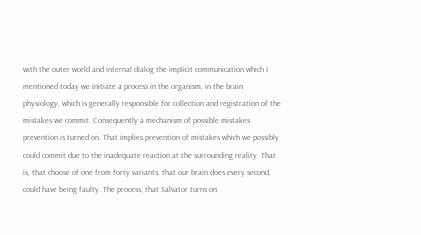with the outer world and internal dialog the implicit communication which I mentioned today we initiate a process in the organism, in the brain physiology, which is generally responsible for collection and registration of the mistakes we commit. Consequently a mechanism of possible mistakes prevention is turned on. That implies prevention of mistakes which we possibly could commit due to the inadequate reaction at the surrounding reality. That is, that choose of one from forty variants, that our brain does every second, could have being faulty. The process, that Salvator turns on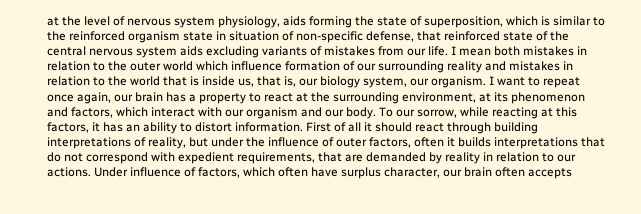at the level of nervous system physiology, aids forming the state of superposition, which is similar to the reinforced organism state in situation of non-specific defense, that reinforced state of the central nervous system aids excluding variants of mistakes from our life. I mean both mistakes in relation to the outer world which influence formation of our surrounding reality and mistakes in relation to the world that is inside us, that is, our biology system, our organism. I want to repeat once again, our brain has a property to react at the surrounding environment, at its phenomenon and factors, which interact with our organism and our body. To our sorrow, while reacting at this factors, it has an ability to distort information. First of all it should react through building interpretations of reality, but under the influence of outer factors, often it builds interpretations that do not correspond with expedient requirements, that are demanded by reality in relation to our actions. Under influence of factors, which often have surplus character, our brain often accepts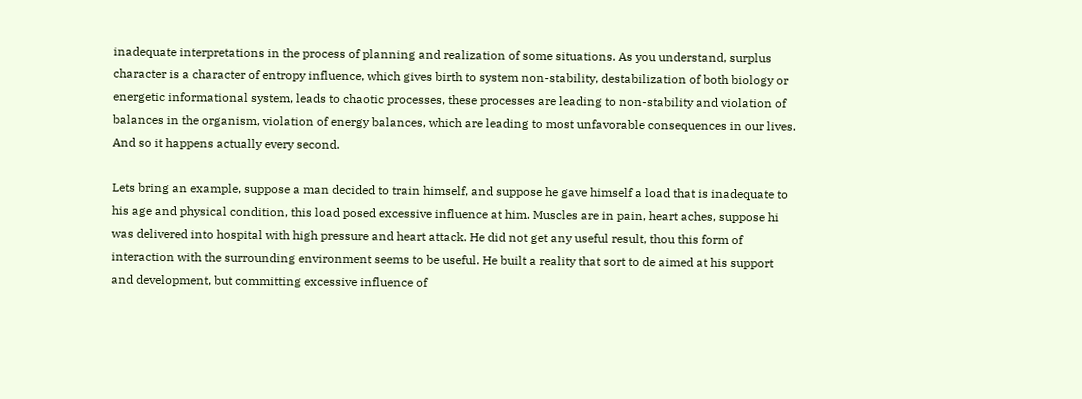inadequate interpretations in the process of planning and realization of some situations. As you understand, surplus character is a character of entropy influence, which gives birth to system non-stability, destabilization of both biology or energetic informational system, leads to chaotic processes, these processes are leading to non-stability and violation of balances in the organism, violation of energy balances, which are leading to most unfavorable consequences in our lives. And so it happens actually every second.

Lets bring an example, suppose a man decided to train himself, and suppose he gave himself a load that is inadequate to his age and physical condition, this load posed excessive influence at him. Muscles are in pain, heart aches, suppose hi was delivered into hospital with high pressure and heart attack. He did not get any useful result, thou this form of interaction with the surrounding environment seems to be useful. He built a reality that sort to de aimed at his support and development, but committing excessive influence of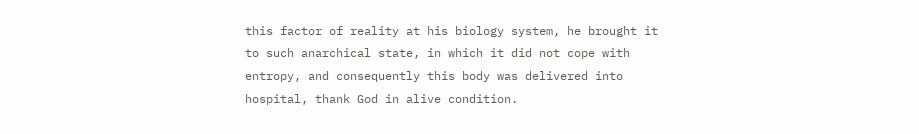this factor of reality at his biology system, he brought it to such anarchical state, in which it did not cope with entropy, and consequently this body was delivered into hospital, thank God in alive condition.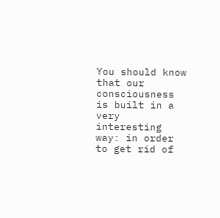You should know that our consciousness is built in a very interesting way: in order to get rid of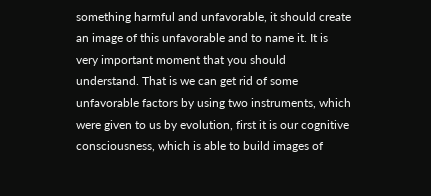something harmful and unfavorable, it should create an image of this unfavorable and to name it. It is very important moment that you should understand. That is we can get rid of some unfavorable factors by using two instruments, which were given to us by evolution, first it is our cognitive consciousness, which is able to build images of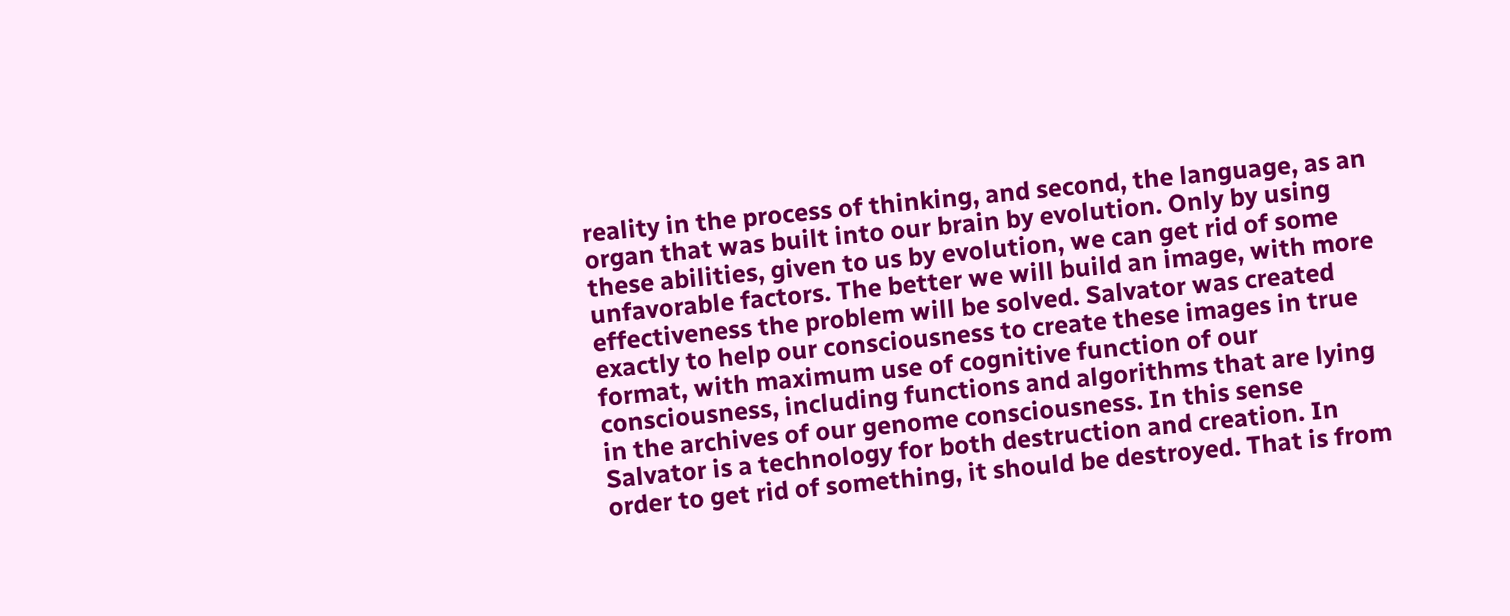reality in the process of thinking, and second, the language, as an organ that was built into our brain by evolution. Only by using these abilities, given to us by evolution, we can get rid of some unfavorable factors. The better we will build an image, with more effectiveness the problem will be solved. Salvator was created exactly to help our consciousness to create these images in true format, with maximum use of cognitive function of our consciousness, including functions and algorithms that are lying in the archives of our genome consciousness. In this sense Salvator is a technology for both destruction and creation. In order to get rid of something, it should be destroyed. That is from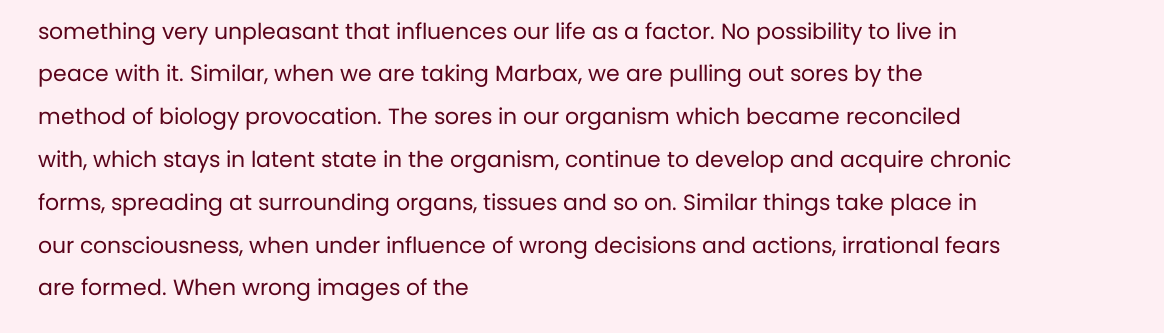something very unpleasant that influences our life as a factor. No possibility to live in peace with it. Similar, when we are taking Marbax, we are pulling out sores by the method of biology provocation. The sores in our organism which became reconciled with, which stays in latent state in the organism, continue to develop and acquire chronic forms, spreading at surrounding organs, tissues and so on. Similar things take place in our consciousness, when under influence of wrong decisions and actions, irrational fears are formed. When wrong images of the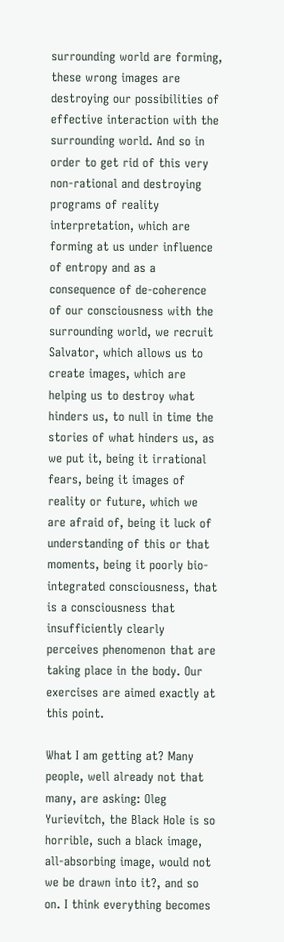surrounding world are forming, these wrong images are destroying our possibilities of effective interaction with the surrounding world. And so in order to get rid of this very non-rational and destroying programs of reality interpretation, which are forming at us under influence of entropy and as a consequence of de-coherence of our consciousness with the surrounding world, we recruit Salvator, which allows us to create images, which are helping us to destroy what hinders us, to null in time the stories of what hinders us, as we put it, being it irrational fears, being it images of reality or future, which we are afraid of, being it luck of understanding of this or that moments, being it poorly bio-integrated consciousness, that is a consciousness that insufficiently clearly perceives phenomenon that are taking place in the body. Our exercises are aimed exactly at this point.

What I am getting at? Many people, well already not that many, are asking: Oleg Yurievitch, the Black Hole is so horrible, such a black image, all-absorbing image, would not we be drawn into it?, and so on. I think everything becomes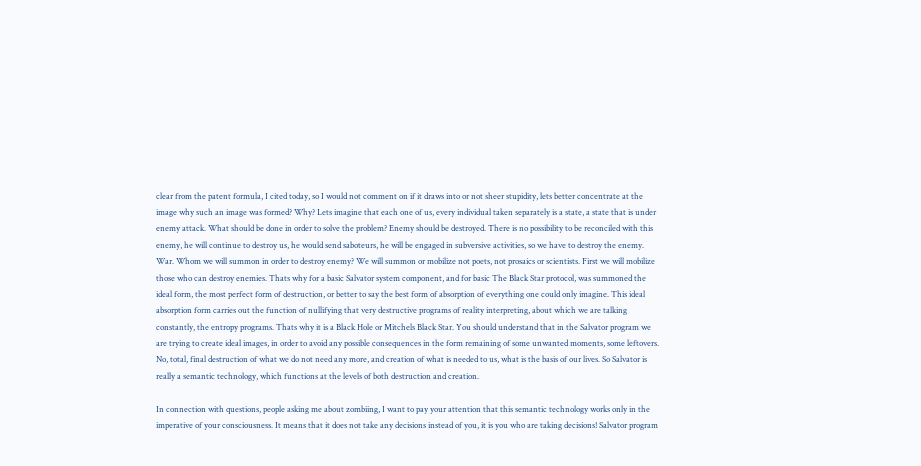clear from the patent formula, I cited today, so I would not comment on if it draws into or not sheer stupidity, lets better concentrate at the image why such an image was formed? Why? Lets imagine that each one of us, every individual taken separately is a state, a state that is under enemy attack. What should be done in order to solve the problem? Enemy should be destroyed. There is no possibility to be reconciled with this enemy, he will continue to destroy us, he would send saboteurs, he will be engaged in subversive activities, so we have to destroy the enemy. War. Whom we will summon in order to destroy enemy? We will summon or mobilize not poets, not prosaics or scientists. First we will mobilize those who can destroy enemies. Thats why for a basic Salvator system component, and for basic The Black Star protocol, was summoned the ideal form, the most perfect form of destruction, or better to say the best form of absorption of everything one could only imagine. This ideal absorption form carries out the function of nullifying that very destructive programs of reality interpreting, about which we are talking constantly, the entropy programs. Thats why it is a Black Hole or Mitchels Black Star. You should understand that in the Salvator program we are trying to create ideal images, in order to avoid any possible consequences in the form remaining of some unwanted moments, some leftovers. No, total, final destruction of what we do not need any more, and creation of what is needed to us, what is the basis of our lives. So Salvator is really a semantic technology, which functions at the levels of both destruction and creation.

In connection with questions, people asking me about zombiing, I want to pay your attention that this semantic technology works only in the imperative of your consciousness. It means that it does not take any decisions instead of you, it is you who are taking decisions! Salvator program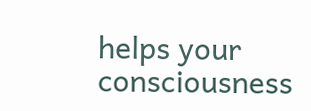helps your consciousness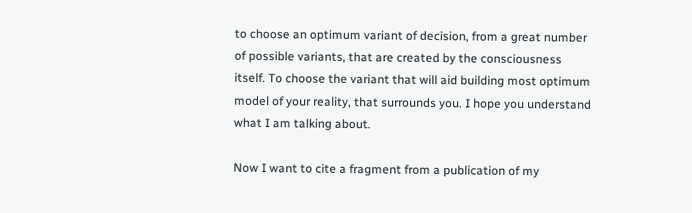to choose an optimum variant of decision, from a great number of possible variants, that are created by the consciousness itself. To choose the variant that will aid building most optimum model of your reality, that surrounds you. I hope you understand what I am talking about.

Now I want to cite a fragment from a publication of my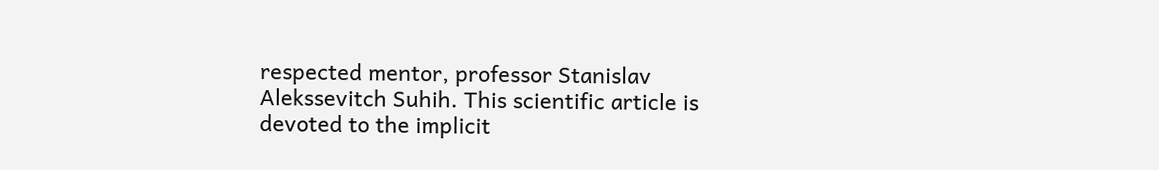respected mentor, professor Stanislav Alekssevitch Suhih. This scientific article is devoted to the implicit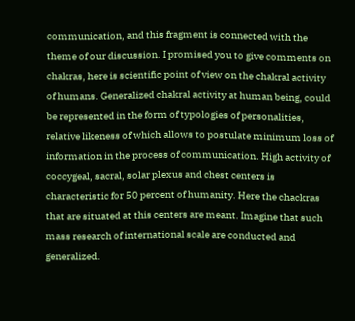communication, and this fragment is connected with the theme of our discussion. I promised you to give comments on chakras, here is scientific point of view on the chakral activity of humans. Generalized chakral activity at human being, could be represented in the form of typologies of personalities, relative likeness of which allows to postulate minimum loss of information in the process of communication. High activity of coccygeal, sacral, solar plexus and chest centers is characteristic for 50 percent of humanity. Here the chackras that are situated at this centers are meant. Imagine that such mass research of international scale are conducted and generalized.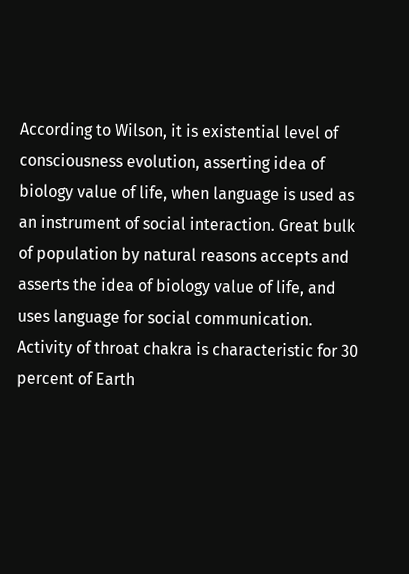According to Wilson, it is existential level of consciousness evolution, asserting idea of biology value of life, when language is used as an instrument of social interaction. Great bulk of population by natural reasons accepts and asserts the idea of biology value of life, and uses language for social communication. Activity of throat chakra is characteristic for 30 percent of Earth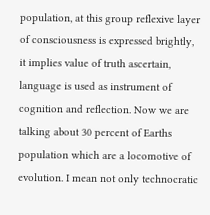population, at this group reflexive layer of consciousness is expressed brightly, it implies value of truth ascertain, language is used as instrument of cognition and reflection. Now we are talking about 30 percent of Earths population which are a locomotive of evolution. I mean not only technocratic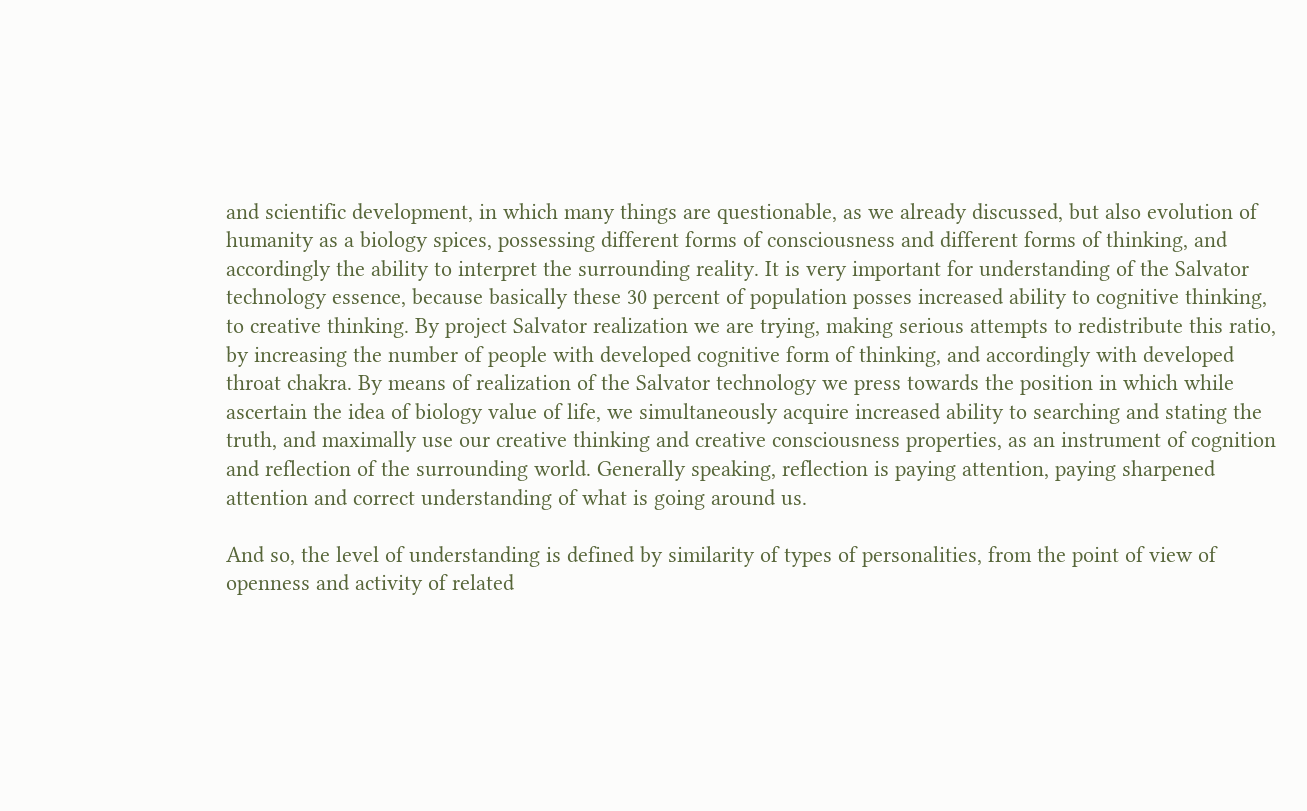and scientific development, in which many things are questionable, as we already discussed, but also evolution of humanity as a biology spices, possessing different forms of consciousness and different forms of thinking, and accordingly the ability to interpret the surrounding reality. It is very important for understanding of the Salvator technology essence, because basically these 30 percent of population posses increased ability to cognitive thinking, to creative thinking. By project Salvator realization we are trying, making serious attempts to redistribute this ratio, by increasing the number of people with developed cognitive form of thinking, and accordingly with developed throat chakra. By means of realization of the Salvator technology we press towards the position in which while ascertain the idea of biology value of life, we simultaneously acquire increased ability to searching and stating the truth, and maximally use our creative thinking and creative consciousness properties, as an instrument of cognition and reflection of the surrounding world. Generally speaking, reflection is paying attention, paying sharpened attention and correct understanding of what is going around us.

And so, the level of understanding is defined by similarity of types of personalities, from the point of view of openness and activity of related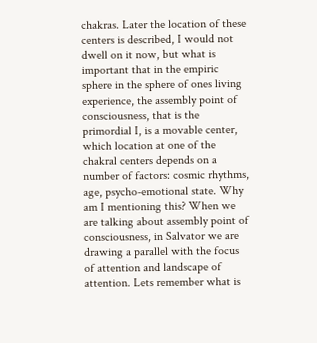chakras. Later the location of these centers is described, I would not dwell on it now, but what is important that in the empiric sphere in the sphere of ones living experience, the assembly point of consciousness, that is the primordial I, is a movable center, which location at one of the chakral centers depends on a number of factors: cosmic rhythms, age, psycho-emotional state. Why am I mentioning this? When we are talking about assembly point of consciousness, in Salvator we are drawing a parallel with the focus of attention and landscape of attention. Lets remember what is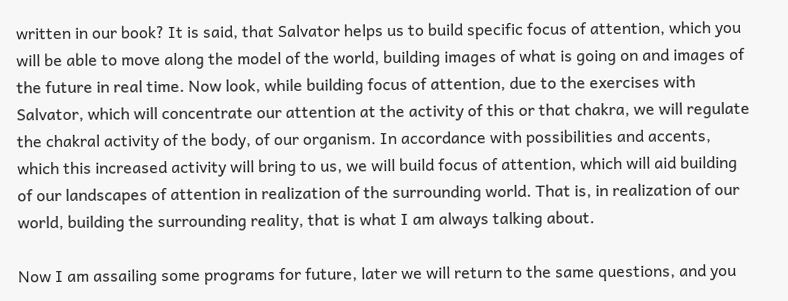written in our book? It is said, that Salvator helps us to build specific focus of attention, which you will be able to move along the model of the world, building images of what is going on and images of the future in real time. Now look, while building focus of attention, due to the exercises with Salvator, which will concentrate our attention at the activity of this or that chakra, we will regulate the chakral activity of the body, of our organism. In accordance with possibilities and accents, which this increased activity will bring to us, we will build focus of attention, which will aid building of our landscapes of attention in realization of the surrounding world. That is, in realization of our world, building the surrounding reality, that is what I am always talking about.

Now I am assailing some programs for future, later we will return to the same questions, and you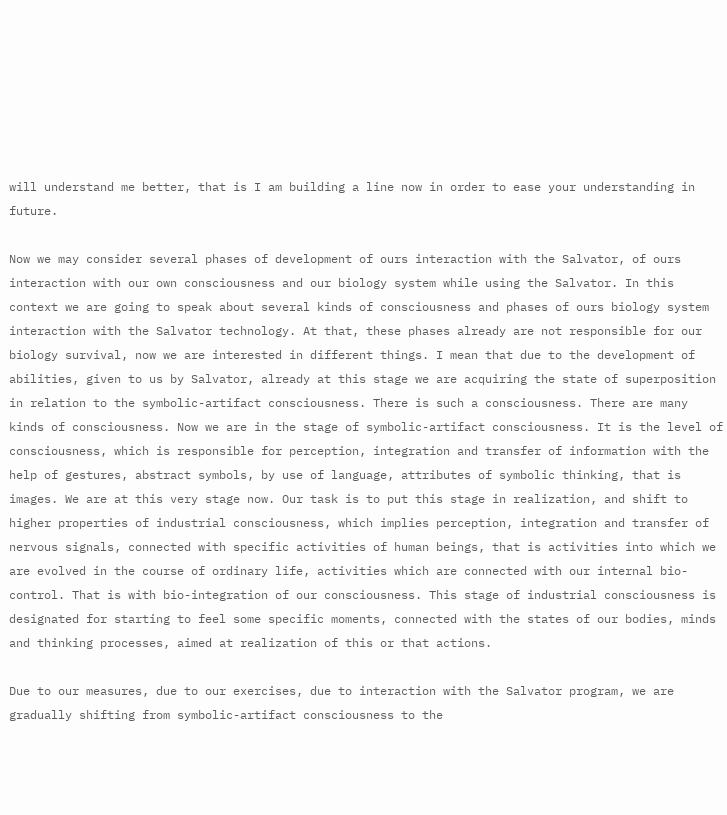will understand me better, that is I am building a line now in order to ease your understanding in future.

Now we may consider several phases of development of ours interaction with the Salvator, of ours interaction with our own consciousness and our biology system while using the Salvator. In this context we are going to speak about several kinds of consciousness and phases of ours biology system interaction with the Salvator technology. At that, these phases already are not responsible for our biology survival, now we are interested in different things. I mean that due to the development of abilities, given to us by Salvator, already at this stage we are acquiring the state of superposition in relation to the symbolic-artifact consciousness. There is such a consciousness. There are many kinds of consciousness. Now we are in the stage of symbolic-artifact consciousness. It is the level of consciousness, which is responsible for perception, integration and transfer of information with the help of gestures, abstract symbols, by use of language, attributes of symbolic thinking, that is images. We are at this very stage now. Our task is to put this stage in realization, and shift to higher properties of industrial consciousness, which implies perception, integration and transfer of nervous signals, connected with specific activities of human beings, that is activities into which we are evolved in the course of ordinary life, activities which are connected with our internal bio-control. That is with bio-integration of our consciousness. This stage of industrial consciousness is designated for starting to feel some specific moments, connected with the states of our bodies, minds and thinking processes, aimed at realization of this or that actions.

Due to our measures, due to our exercises, due to interaction with the Salvator program, we are gradually shifting from symbolic-artifact consciousness to the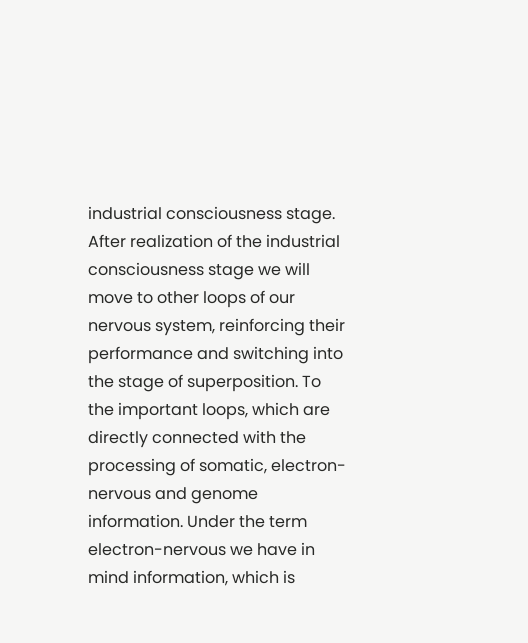industrial consciousness stage. After realization of the industrial consciousness stage we will move to other loops of our nervous system, reinforcing their performance and switching into the stage of superposition. To the important loops, which are directly connected with the processing of somatic, electron-nervous and genome information. Under the term electron-nervous we have in mind information, which is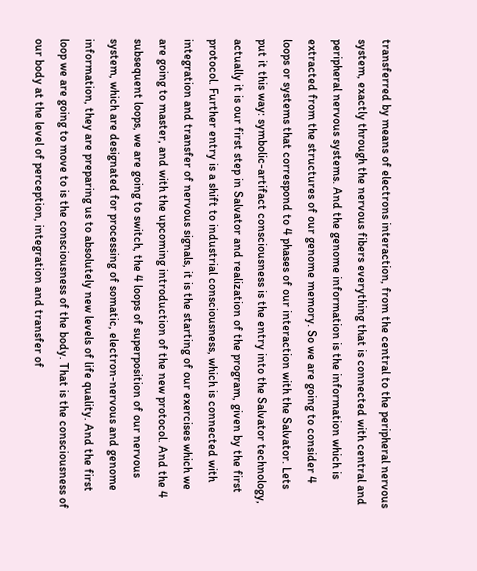transferred by means of electrons interaction, from the central to the peripheral nervous system, exactly through the nervous fibers everything that is connected with central and peripheral nervous systems. And the genome information is the information which is extracted from the structures of our genome memory. So we are going to consider 4 loops or systems that correspond to 4 phases of our interaction with the Salvator. Lets put it this way: symbolic-artifact consciousness is the entry into the Salvator technology, actually it is our first step in Salvator and realization of the program, given by the first protocol. Further entry is a shift to industrial consciousness, which is connected with integration and transfer of nervous signals, it is the starting of our exercises which we are going to master, and with the upcoming introduction of the new protocol. And the 4 subsequent loops, we are going to switch, the 4 loops of superposition of our nervous system, which are designated for processing of somatic, electron-nervous and genome information, they are preparing us to absolutely new levels of life quality. And the first loop we are going to move to is the consciousness of the body. That is the consciousness of our body at the level of perception, integration and transfer of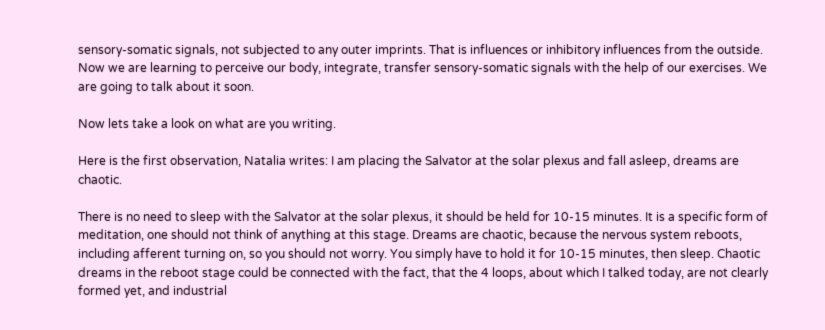sensory-somatic signals, not subjected to any outer imprints. That is influences or inhibitory influences from the outside. Now we are learning to perceive our body, integrate, transfer sensory-somatic signals with the help of our exercises. We are going to talk about it soon.

Now lets take a look on what are you writing.

Here is the first observation, Natalia writes: I am placing the Salvator at the solar plexus and fall asleep, dreams are chaotic.

There is no need to sleep with the Salvator at the solar plexus, it should be held for 10-15 minutes. It is a specific form of meditation, one should not think of anything at this stage. Dreams are chaotic, because the nervous system reboots, including afferent turning on, so you should not worry. You simply have to hold it for 10-15 minutes, then sleep. Chaotic dreams in the reboot stage could be connected with the fact, that the 4 loops, about which I talked today, are not clearly formed yet, and industrial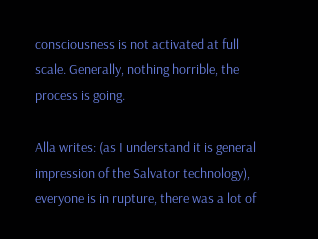consciousness is not activated at full scale. Generally, nothing horrible, the process is going.

Alla writes: (as I understand it is general impression of the Salvator technology), everyone is in rupture, there was a lot of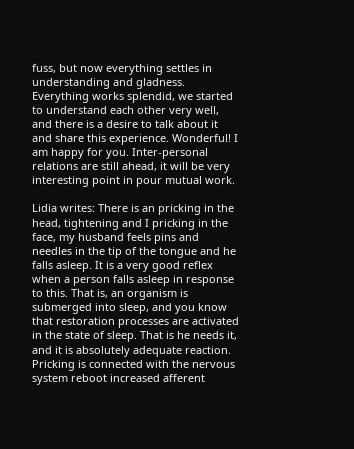fuss, but now everything settles in understanding and gladness. Everything works splendid, we started to understand each other very well, and there is a desire to talk about it and share this experience. Wonderful! I am happy for you. Inter-personal relations are still ahead, it will be very interesting point in pour mutual work.

Lidia writes: There is an pricking in the head, tightening and I pricking in the face, my husband feels pins and needles in the tip of the tongue and he falls asleep. It is a very good reflex when a person falls asleep in response to this. That is, an organism is submerged into sleep, and you know that restoration processes are activated in the state of sleep. That is he needs it, and it is absolutely adequate reaction. Pricking is connected with the nervous system reboot increased afferent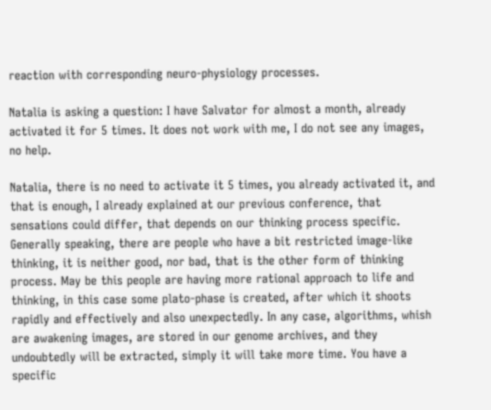reaction with corresponding neuro-physiology processes.

Natalia is asking a question: I have Salvator for almost a month, already activated it for 5 times. It does not work with me, I do not see any images, no help.

Natalia, there is no need to activate it 5 times, you already activated it, and that is enough, I already explained at our previous conference, that sensations could differ, that depends on our thinking process specific. Generally speaking, there are people who have a bit restricted image-like thinking, it is neither good, nor bad, that is the other form of thinking process. May be this people are having more rational approach to life and thinking, in this case some plato-phase is created, after which it shoots rapidly and effectively and also unexpectedly. In any case, algorithms, whish are awakening images, are stored in our genome archives, and they undoubtedly will be extracted, simply it will take more time. You have a specific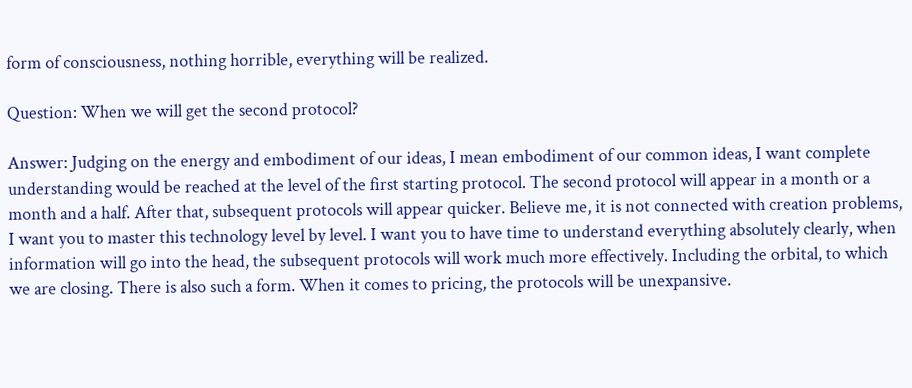form of consciousness, nothing horrible, everything will be realized.

Question: When we will get the second protocol?

Answer: Judging on the energy and embodiment of our ideas, I mean embodiment of our common ideas, I want complete understanding would be reached at the level of the first starting protocol. The second protocol will appear in a month or a month and a half. After that, subsequent protocols will appear quicker. Believe me, it is not connected with creation problems, I want you to master this technology level by level. I want you to have time to understand everything absolutely clearly, when information will go into the head, the subsequent protocols will work much more effectively. Including the orbital, to which we are closing. There is also such a form. When it comes to pricing, the protocols will be unexpansive.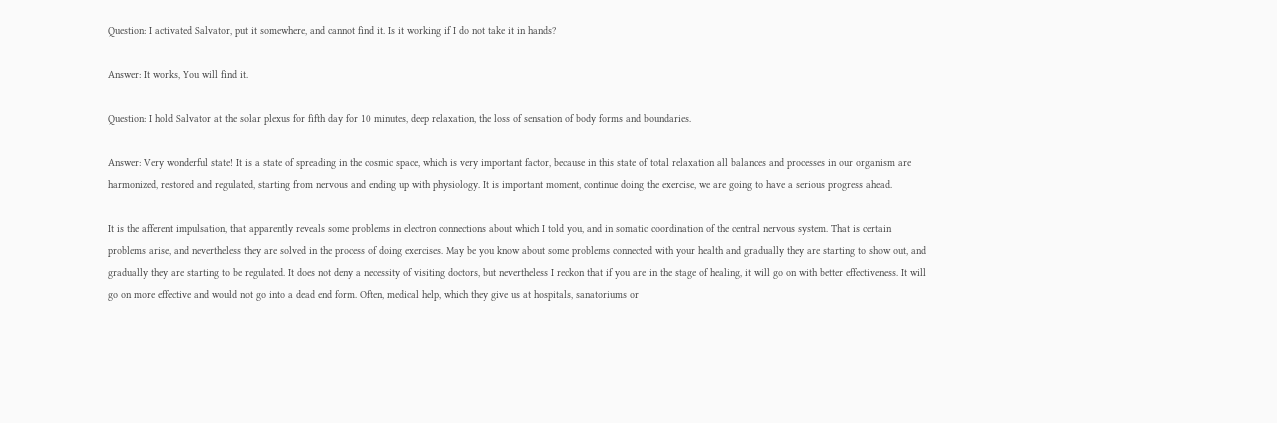Question: I activated Salvator, put it somewhere, and cannot find it. Is it working if I do not take it in hands?

Answer: It works, You will find it.

Question: I hold Salvator at the solar plexus for fifth day for 10 minutes, deep relaxation, the loss of sensation of body forms and boundaries.

Answer: Very wonderful state! It is a state of spreading in the cosmic space, which is very important factor, because in this state of total relaxation all balances and processes in our organism are harmonized, restored and regulated, starting from nervous and ending up with physiology. It is important moment, continue doing the exercise, we are going to have a serious progress ahead.

It is the afferent impulsation, that apparently reveals some problems in electron connections about which I told you, and in somatic coordination of the central nervous system. That is certain problems arise, and nevertheless they are solved in the process of doing exercises. May be you know about some problems connected with your health and gradually they are starting to show out, and gradually they are starting to be regulated. It does not deny a necessity of visiting doctors, but nevertheless I reckon that if you are in the stage of healing, it will go on with better effectiveness. It will go on more effective and would not go into a dead end form. Often, medical help, which they give us at hospitals, sanatoriums or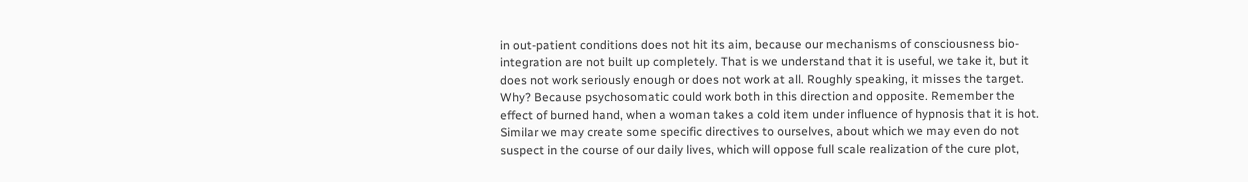in out-patient conditions does not hit its aim, because our mechanisms of consciousness bio-integration are not built up completely. That is we understand that it is useful, we take it, but it does not work seriously enough or does not work at all. Roughly speaking, it misses the target. Why? Because psychosomatic could work both in this direction and opposite. Remember the effect of burned hand, when a woman takes a cold item under influence of hypnosis that it is hot. Similar we may create some specific directives to ourselves, about which we may even do not suspect in the course of our daily lives, which will oppose full scale realization of the cure plot,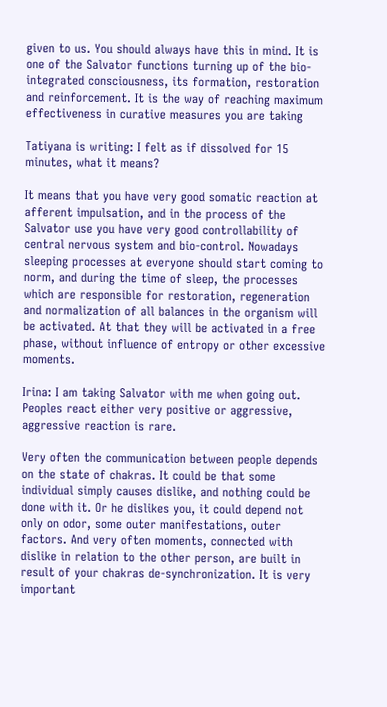given to us. You should always have this in mind. It is one of the Salvator functions turning up of the bio-integrated consciousness, its formation, restoration and reinforcement. It is the way of reaching maximum effectiveness in curative measures you are taking

Tatiyana is writing: I felt as if dissolved for 15 minutes, what it means?

It means that you have very good somatic reaction at afferent impulsation, and in the process of the Salvator use you have very good controllability of central nervous system and bio-control. Nowadays sleeping processes at everyone should start coming to norm, and during the time of sleep, the processes which are responsible for restoration, regeneration and normalization of all balances in the organism will be activated. At that they will be activated in a free phase, without influence of entropy or other excessive moments.

Irina: I am taking Salvator with me when going out. Peoples react either very positive or aggressive, aggressive reaction is rare.

Very often the communication between people depends on the state of chakras. It could be that some individual simply causes dislike, and nothing could be done with it. Or he dislikes you, it could depend not only on odor, some outer manifestations, outer factors. And very often moments, connected with dislike in relation to the other person, are built in result of your chakras de-synchronization. It is very important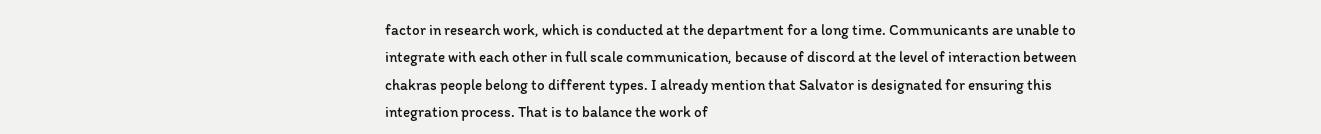factor in research work, which is conducted at the department for a long time. Communicants are unable to integrate with each other in full scale communication, because of discord at the level of interaction between chakras people belong to different types. I already mention that Salvator is designated for ensuring this integration process. That is to balance the work of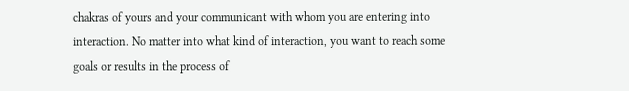chakras of yours and your communicant with whom you are entering into interaction. No matter into what kind of interaction, you want to reach some goals or results in the process of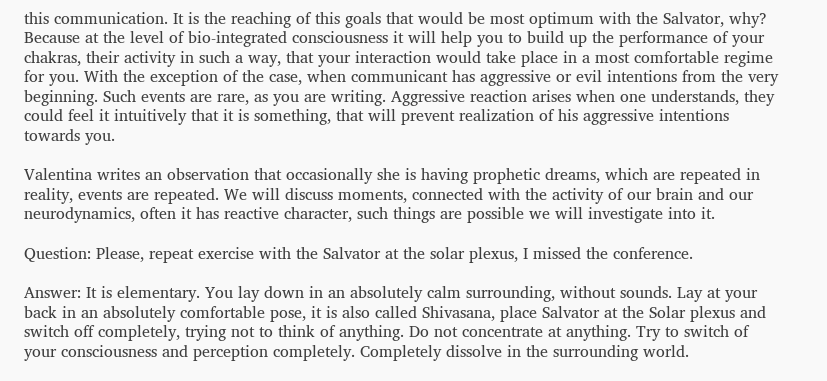this communication. It is the reaching of this goals that would be most optimum with the Salvator, why? Because at the level of bio-integrated consciousness it will help you to build up the performance of your chakras, their activity in such a way, that your interaction would take place in a most comfortable regime for you. With the exception of the case, when communicant has aggressive or evil intentions from the very beginning. Such events are rare, as you are writing. Aggressive reaction arises when one understands, they could feel it intuitively that it is something, that will prevent realization of his aggressive intentions towards you.

Valentina writes an observation that occasionally she is having prophetic dreams, which are repeated in reality, events are repeated. We will discuss moments, connected with the activity of our brain and our neurodynamics, often it has reactive character, such things are possible we will investigate into it.

Question: Please, repeat exercise with the Salvator at the solar plexus, I missed the conference.

Answer: It is elementary. You lay down in an absolutely calm surrounding, without sounds. Lay at your back in an absolutely comfortable pose, it is also called Shivasana, place Salvator at the Solar plexus and switch off completely, trying not to think of anything. Do not concentrate at anything. Try to switch of your consciousness and perception completely. Completely dissolve in the surrounding world.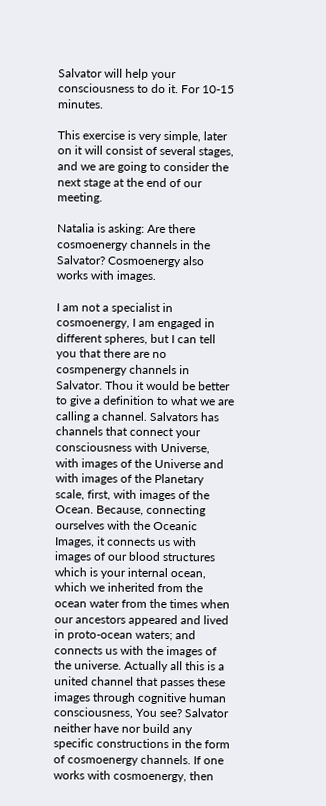Salvator will help your consciousness to do it. For 10-15 minutes.

This exercise is very simple, later on it will consist of several stages, and we are going to consider the next stage at the end of our meeting.

Natalia is asking: Are there cosmoenergy channels in the Salvator? Cosmoenergy also works with images.

I am not a specialist in cosmoenergy, I am engaged in different spheres, but I can tell you that there are no cosmpenergy channels in Salvator. Thou it would be better to give a definition to what we are calling a channel. Salvators has channels that connect your consciousness with Universe, with images of the Universe and with images of the Planetary scale, first, with images of the Ocean. Because, connecting ourselves with the Oceanic Images, it connects us with images of our blood structures which is your internal ocean, which we inherited from the ocean water from the times when our ancestors appeared and lived in proto-ocean waters; and connects us with the images of the universe. Actually all this is a united channel that passes these images through cognitive human consciousness, You see? Salvator neither have nor build any specific constructions in the form of cosmoenergy channels. If one works with cosmoenergy, then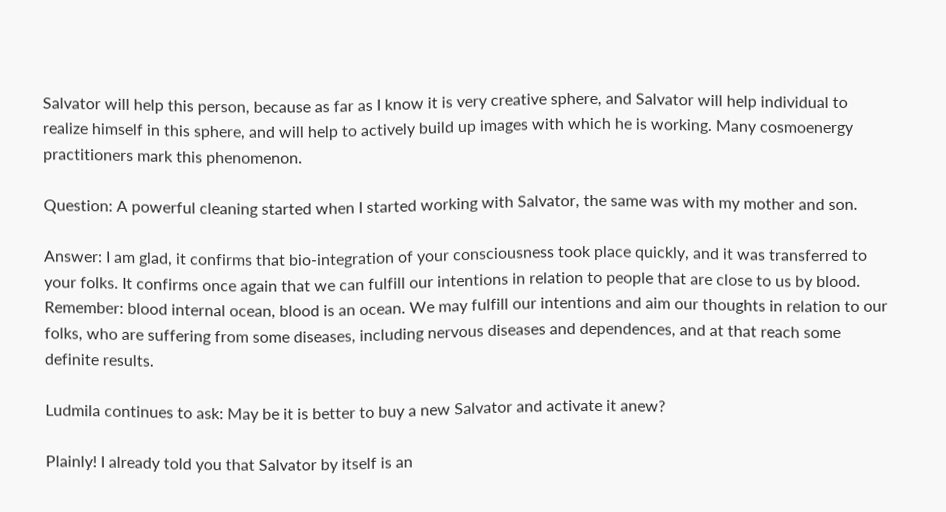Salvator will help this person, because as far as I know it is very creative sphere, and Salvator will help individual to realize himself in this sphere, and will help to actively build up images with which he is working. Many cosmoenergy practitioners mark this phenomenon.

Question: A powerful cleaning started when I started working with Salvator, the same was with my mother and son.

Answer: I am glad, it confirms that bio-integration of your consciousness took place quickly, and it was transferred to your folks. It confirms once again that we can fulfill our intentions in relation to people that are close to us by blood. Remember: blood internal ocean, blood is an ocean. We may fulfill our intentions and aim our thoughts in relation to our folks, who are suffering from some diseases, including nervous diseases and dependences, and at that reach some definite results.

Ludmila continues to ask: May be it is better to buy a new Salvator and activate it anew?

Plainly! I already told you that Salvator by itself is an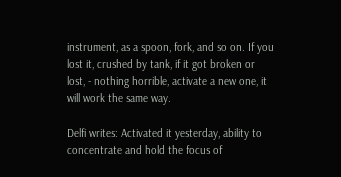instrument, as a spoon, fork, and so on. If you lost it, crushed by tank, if it got broken or lost, - nothing horrible, activate a new one, it will work the same way.

Delfi writes: Activated it yesterday, ability to concentrate and hold the focus of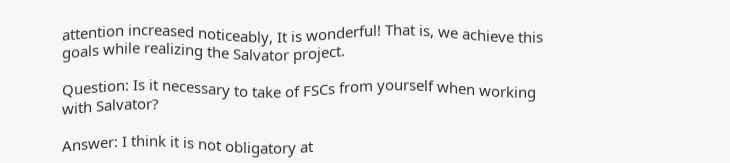attention increased noticeably, It is wonderful! That is, we achieve this goals while realizing the Salvator project.

Question: Is it necessary to take of FSCs from yourself when working with Salvator?

Answer: I think it is not obligatory at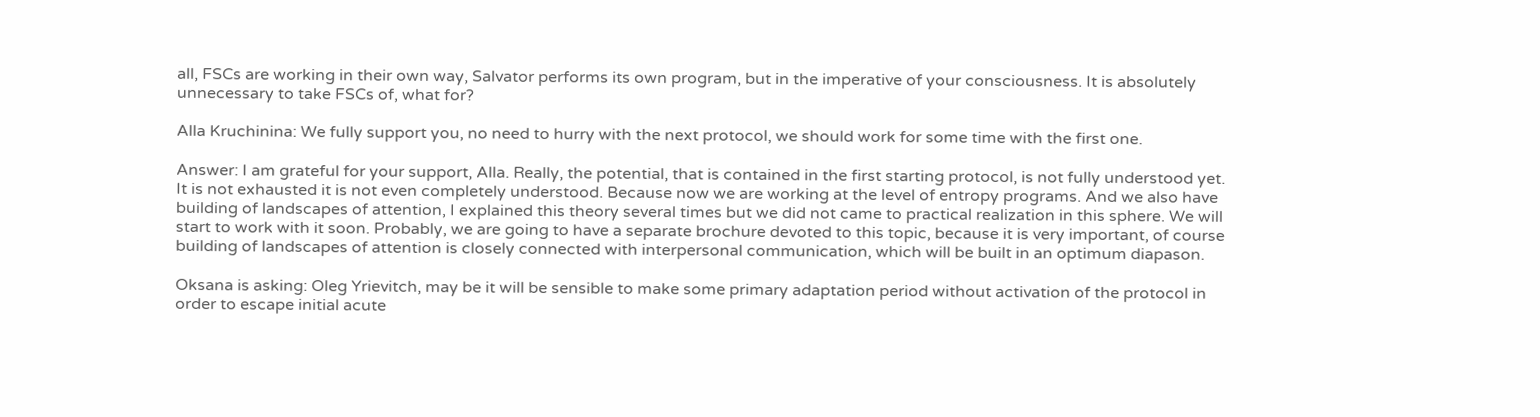all, FSCs are working in their own way, Salvator performs its own program, but in the imperative of your consciousness. It is absolutely unnecessary to take FSCs of, what for?

Alla Kruchinina: We fully support you, no need to hurry with the next protocol, we should work for some time with the first one.

Answer: I am grateful for your support, Alla. Really, the potential, that is contained in the first starting protocol, is not fully understood yet. It is not exhausted it is not even completely understood. Because now we are working at the level of entropy programs. And we also have building of landscapes of attention, I explained this theory several times but we did not came to practical realization in this sphere. We will start to work with it soon. Probably, we are going to have a separate brochure devoted to this topic, because it is very important, of course building of landscapes of attention is closely connected with interpersonal communication, which will be built in an optimum diapason.

Oksana is asking: Oleg Yrievitch, may be it will be sensible to make some primary adaptation period without activation of the protocol in order to escape initial acute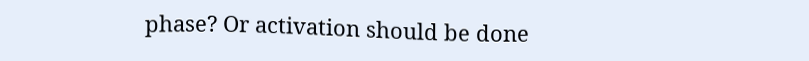phase? Or activation should be done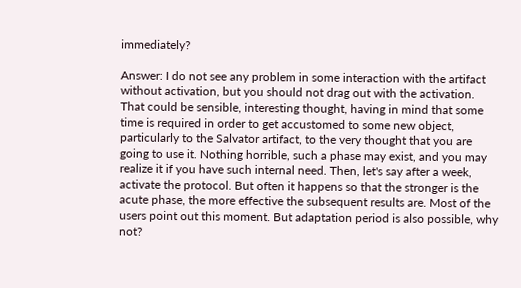immediately?

Answer: I do not see any problem in some interaction with the artifact without activation, but you should not drag out with the activation. That could be sensible, interesting thought, having in mind that some time is required in order to get accustomed to some new object, particularly to the Salvator artifact, to the very thought that you are going to use it. Nothing horrible, such a phase may exist, and you may realize it if you have such internal need. Then, let's say after a week, activate the protocol. But often it happens so that the stronger is the acute phase, the more effective the subsequent results are. Most of the users point out this moment. But adaptation period is also possible, why not?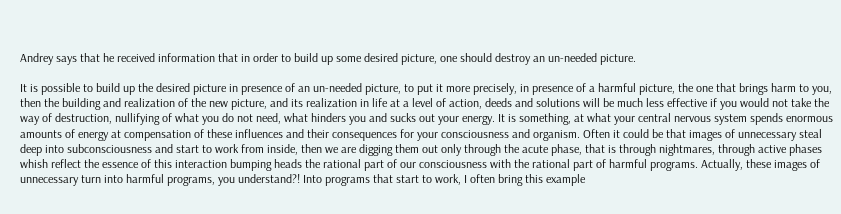Andrey says that he received information that in order to build up some desired picture, one should destroy an un-needed picture.

It is possible to build up the desired picture in presence of an un-needed picture, to put it more precisely, in presence of a harmful picture, the one that brings harm to you, then the building and realization of the new picture, and its realization in life at a level of action, deeds and solutions will be much less effective if you would not take the way of destruction, nullifying of what you do not need, what hinders you and sucks out your energy. It is something, at what your central nervous system spends enormous amounts of energy at compensation of these influences and their consequences for your consciousness and organism. Often it could be that images of unnecessary steal deep into subconsciousness and start to work from inside, then we are digging them out only through the acute phase, that is through nightmares, through active phases whish reflect the essence of this interaction bumping heads the rational part of our consciousness with the rational part of harmful programs. Actually, these images of unnecessary turn into harmful programs, you understand?! Into programs that start to work, I often bring this example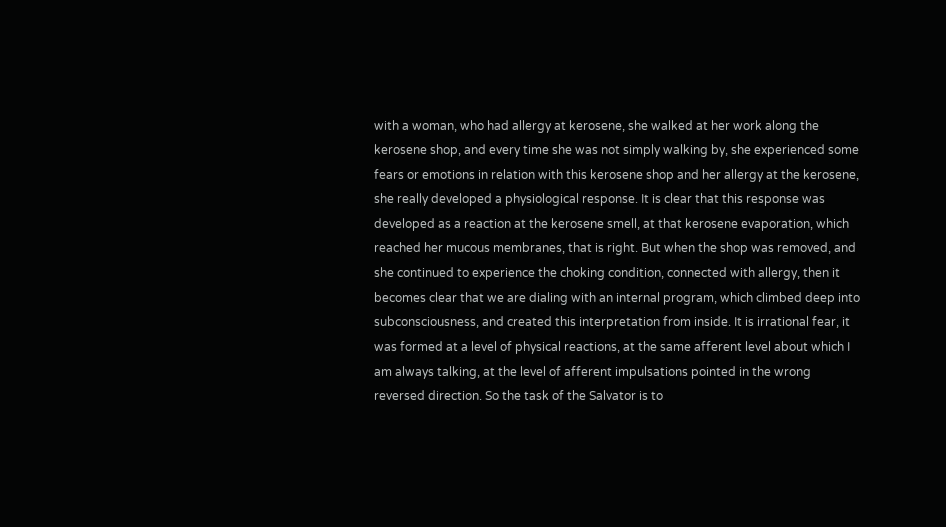with a woman, who had allergy at kerosene, she walked at her work along the kerosene shop, and every time she was not simply walking by, she experienced some fears or emotions in relation with this kerosene shop and her allergy at the kerosene, she really developed a physiological response. It is clear that this response was developed as a reaction at the kerosene smell, at that kerosene evaporation, which reached her mucous membranes, that is right. But when the shop was removed, and she continued to experience the choking condition, connected with allergy, then it becomes clear that we are dialing with an internal program, which climbed deep into subconsciousness, and created this interpretation from inside. It is irrational fear, it was formed at a level of physical reactions, at the same afferent level about which I am always talking, at the level of afferent impulsations pointed in the wrong reversed direction. So the task of the Salvator is to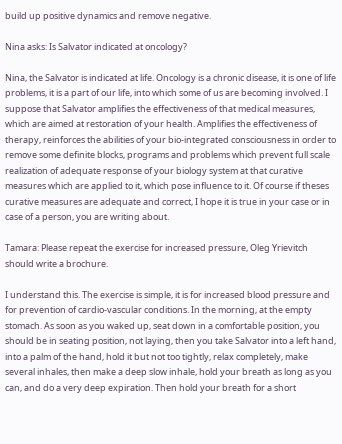build up positive dynamics and remove negative.

Nina asks: Is Salvator indicated at oncology?

Nina, the Salvator is indicated at life. Oncology is a chronic disease, it is one of life problems, it is a part of our life, into which some of us are becoming involved. I suppose that Salvator amplifies the effectiveness of that medical measures, which are aimed at restoration of your health. Amplifies the effectiveness of therapy, reinforces the abilities of your bio-integrated consciousness in order to remove some definite blocks, programs and problems which prevent full scale realization of adequate response of your biology system at that curative measures which are applied to it, which pose influence to it. Of course if theses curative measures are adequate and correct, I hope it is true in your case or in case of a person, you are writing about.

Tamara: Please repeat the exercise for increased pressure, Oleg Yrievitch should write a brochure.

I understand this. The exercise is simple, it is for increased blood pressure and for prevention of cardio-vascular conditions. In the morning, at the empty stomach. As soon as you waked up, seat down in a comfortable position, you should be in seating position, not laying, then you take Salvator into a left hand, into a palm of the hand, hold it but not too tightly, relax completely, make several inhales, then make a deep slow inhale, hold your breath as long as you can, and do a very deep expiration. Then hold your breath for a short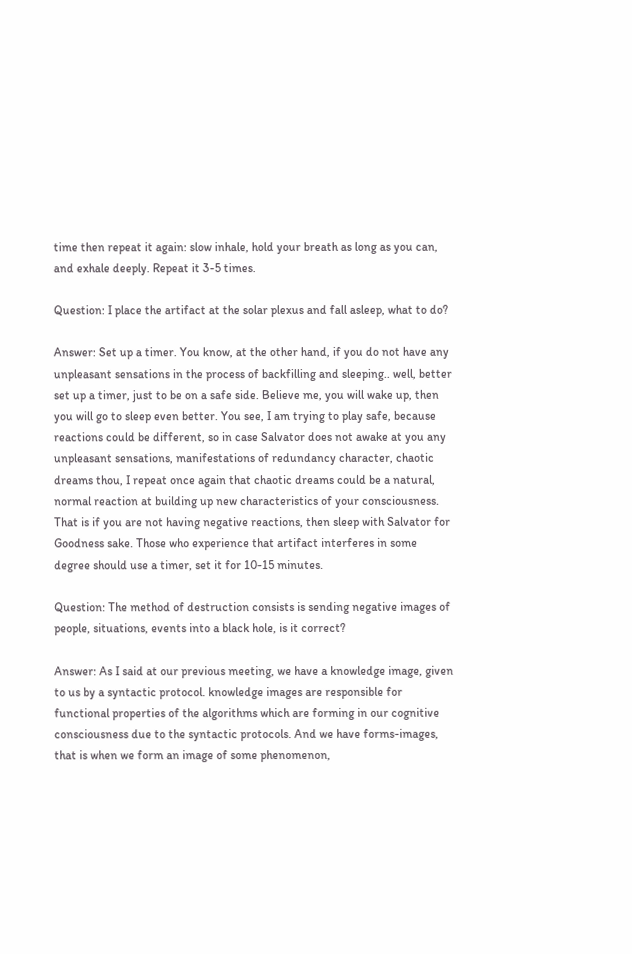time then repeat it again: slow inhale, hold your breath as long as you can, and exhale deeply. Repeat it 3-5 times.

Question: I place the artifact at the solar plexus and fall asleep, what to do?

Answer: Set up a timer. You know, at the other hand, if you do not have any unpleasant sensations in the process of backfilling and sleeping.. well, better set up a timer, just to be on a safe side. Believe me, you will wake up, then you will go to sleep even better. You see, I am trying to play safe, because reactions could be different, so in case Salvator does not awake at you any unpleasant sensations, manifestations of redundancy character, chaotic dreams thou, I repeat once again that chaotic dreams could be a natural, normal reaction at building up new characteristics of your consciousness. That is if you are not having negative reactions, then sleep with Salvator for Goodness sake. Those who experience that artifact interferes in some degree should use a timer, set it for 10-15 minutes.

Question: The method of destruction consists is sending negative images of people, situations, events into a black hole, is it correct?

Answer: As I said at our previous meeting, we have a knowledge image, given to us by a syntactic protocol. knowledge images are responsible for functional properties of the algorithms which are forming in our cognitive consciousness due to the syntactic protocols. And we have forms-images, that is when we form an image of some phenomenon,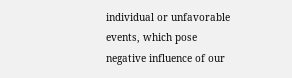individual or unfavorable events, which pose negative influence of our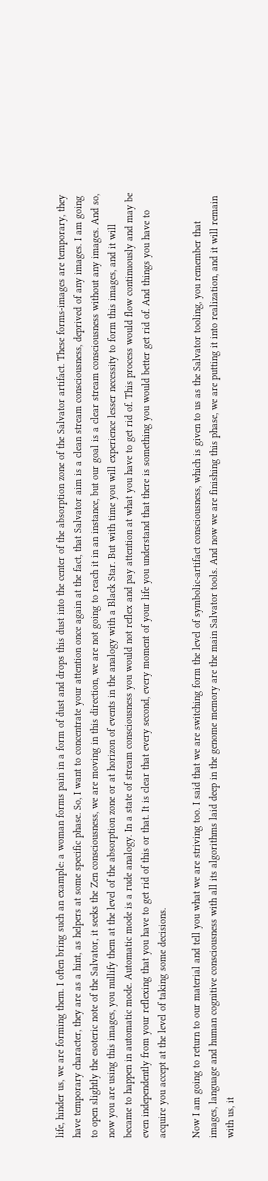life, hinder us, we are forming them. I often bring such an example: a woman forms pain in a form of dust and drops this dust into the center of the absorption zone of the Salvator artifact. These forms-images are temporary, they have temporary character, they are as a hint, as helpers at some specific phase. So, I want to concentrate your attention once again at the fact, that Salvator aim is a clean stream consciousness, deprived of any images. I am going to open slightly the esoteric note of the Salvator, it seeks the Zen consciousness, we are moving in this direction, we are not going to reach it in an instance, but our goal is a clear stream consciousness without any images. And so, now you are using this images, you nullify them at the level of the absorption zone or at horizon of events in the analogy with a Black Star. But with time you will experience lesser necessity to form this images, and it will became to happen in automatic mode. Automatic mode is a rude analogy. In a state of stream consciousness you would not reflex and pay attention at what you have to get rid of. This process would flow continuously and may be even independently from your reflexing that you have to get rid of this or that. It is clear that every second, every moment of your life you understand that there is something you would better get rid of. And things you have to acquire you accept at the level of taking some decisions.

Now I am going to return to our material and tell you what we are striving too. I said that we are switching form the level of symbolic-artifact consciousness, which is given to us as the Salvator tooling, you remember that images, language and human cognitive consciousness with all its algorithms laid deep in the genome memory are the main Salvator tools. And now we are finishing this phase, we are putting it into realization, and it will remain with us, it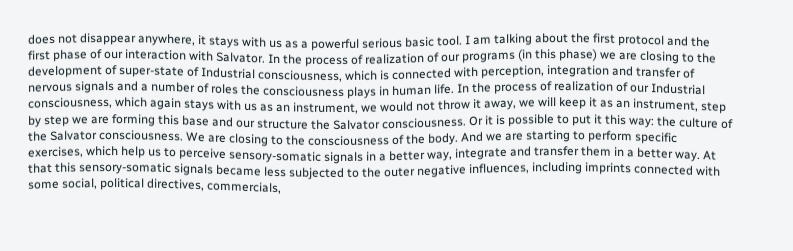does not disappear anywhere, it stays with us as a powerful serious basic tool. I am talking about the first protocol and the first phase of our interaction with Salvator. In the process of realization of our programs (in this phase) we are closing to the development of super-state of Industrial consciousness, which is connected with perception, integration and transfer of nervous signals and a number of roles the consciousness plays in human life. In the process of realization of our Industrial consciousness, which again stays with us as an instrument, we would not throw it away, we will keep it as an instrument, step by step we are forming this base and our structure the Salvator consciousness. Or it is possible to put it this way: the culture of the Salvator consciousness. We are closing to the consciousness of the body. And we are starting to perform specific exercises, which help us to perceive sensory-somatic signals in a better way, integrate and transfer them in a better way. At that this sensory-somatic signals became less subjected to the outer negative influences, including imprints connected with some social, political directives, commercials,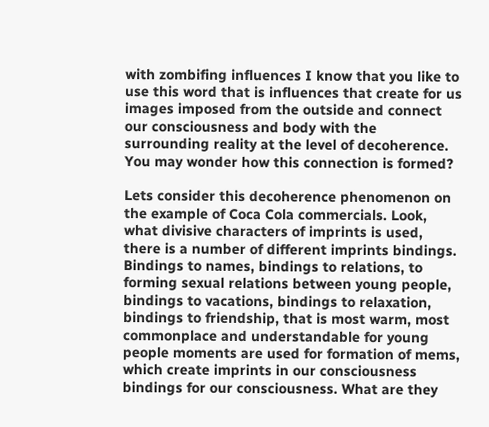with zombifing influences I know that you like to use this word that is influences that create for us images imposed from the outside and connect our consciousness and body with the surrounding reality at the level of decoherence. You may wonder how this connection is formed?

Lets consider this decoherence phenomenon on the example of Coca Cola commercials. Look, what divisive characters of imprints is used, there is a number of different imprints bindings. Bindings to names, bindings to relations, to forming sexual relations between young people, bindings to vacations, bindings to relaxation, bindings to friendship, that is most warm, most commonplace and understandable for young people moments are used for formation of mems, which create imprints in our consciousness bindings for our consciousness. What are they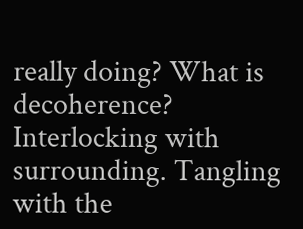really doing? What is decoherence? Interlocking with surrounding. Tangling with the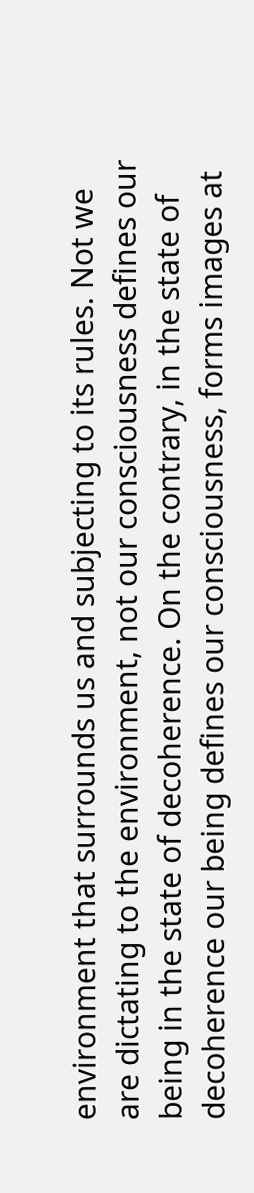environment that surrounds us and subjecting to its rules. Not we are dictating to the environment, not our consciousness defines our being in the state of decoherence. On the contrary, in the state of decoherence our being defines our consciousness, forms images at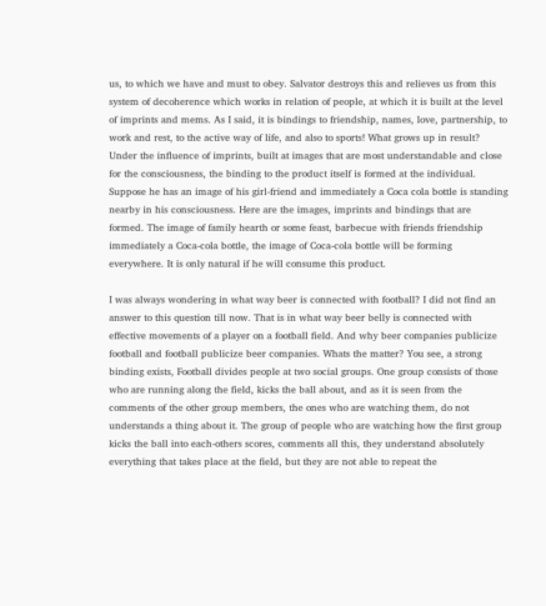us, to which we have and must to obey. Salvator destroys this and relieves us from this system of decoherence which works in relation of people, at which it is built at the level of imprints and mems. As I said, it is bindings to friendship, names, love, partnership, to work and rest, to the active way of life, and also to sports! What grows up in result? Under the influence of imprints, built at images that are most understandable and close for the consciousness, the binding to the product itself is formed at the individual. Suppose he has an image of his girl-friend and immediately a Coca cola bottle is standing nearby in his consciousness. Here are the images, imprints and bindings that are formed. The image of family hearth or some feast, barbecue with friends friendship immediately a Coca-cola bottle, the image of Coca-cola bottle will be forming everywhere. It is only natural if he will consume this product.

I was always wondering in what way beer is connected with football? I did not find an answer to this question till now. That is in what way beer belly is connected with effective movements of a player on a football field. And why beer companies publicize football and football publicize beer companies. Whats the matter? You see, a strong binding exists, Football divides people at two social groups. One group consists of those who are running along the field, kicks the ball about, and as it is seen from the comments of the other group members, the ones who are watching them, do not understands a thing about it. The group of people who are watching how the first group kicks the ball into each-others scores, comments all this, they understand absolutely everything that takes place at the field, but they are not able to repeat the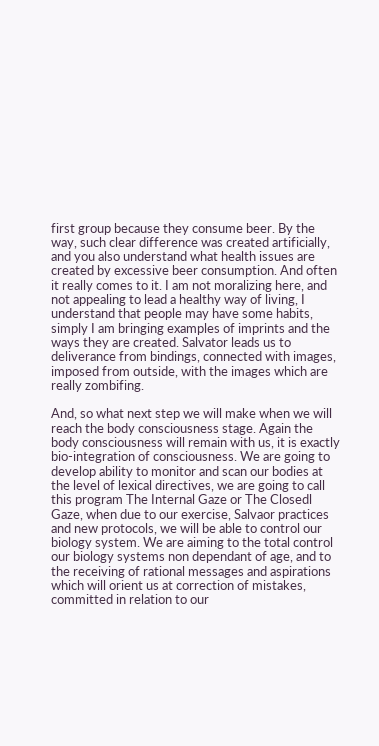first group because they consume beer. By the way, such clear difference was created artificially, and you also understand what health issues are created by excessive beer consumption. And often it really comes to it. I am not moralizing here, and not appealing to lead a healthy way of living, I understand that people may have some habits, simply I am bringing examples of imprints and the ways they are created. Salvator leads us to deliverance from bindings, connected with images, imposed from outside, with the images which are really zombifing.

And, so what next step we will make when we will reach the body consciousness stage. Again the body consciousness will remain with us, it is exactly bio-integration of consciousness. We are going to develop ability to monitor and scan our bodies at the level of lexical directives, we are going to call this program The Internal Gaze or The Closedl Gaze, when due to our exercise, Salvaor practices and new protocols, we will be able to control our biology system. We are aiming to the total control our biology systems non dependant of age, and to the receiving of rational messages and aspirations which will orient us at correction of mistakes, committed in relation to our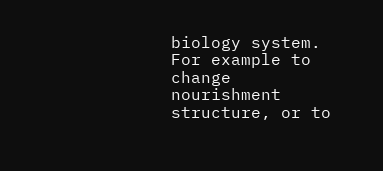biology system. For example to change nourishment structure, or to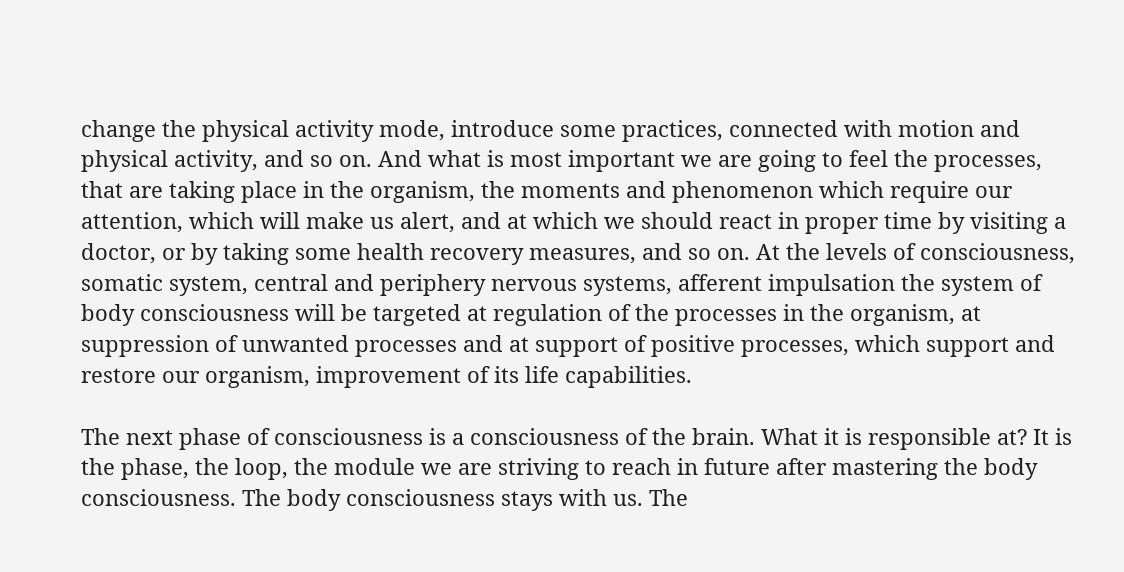change the physical activity mode, introduce some practices, connected with motion and physical activity, and so on. And what is most important we are going to feel the processes, that are taking place in the organism, the moments and phenomenon which require our attention, which will make us alert, and at which we should react in proper time by visiting a doctor, or by taking some health recovery measures, and so on. At the levels of consciousness, somatic system, central and periphery nervous systems, afferent impulsation the system of body consciousness will be targeted at regulation of the processes in the organism, at suppression of unwanted processes and at support of positive processes, which support and restore our organism, improvement of its life capabilities.

The next phase of consciousness is a consciousness of the brain. What it is responsible at? It is the phase, the loop, the module we are striving to reach in future after mastering the body consciousness. The body consciousness stays with us. The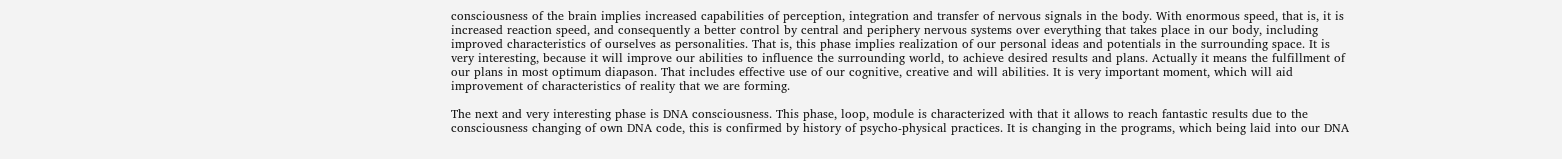consciousness of the brain implies increased capabilities of perception, integration and transfer of nervous signals in the body. With enormous speed, that is, it is increased reaction speed, and consequently a better control by central and periphery nervous systems over everything that takes place in our body, including improved characteristics of ourselves as personalities. That is, this phase implies realization of our personal ideas and potentials in the surrounding space. It is very interesting, because it will improve our abilities to influence the surrounding world, to achieve desired results and plans. Actually it means the fulfillment of our plans in most optimum diapason. That includes effective use of our cognitive, creative and will abilities. It is very important moment, which will aid improvement of characteristics of reality that we are forming.

The next and very interesting phase is DNA consciousness. This phase, loop, module is characterized with that it allows to reach fantastic results due to the consciousness changing of own DNA code, this is confirmed by history of psycho-physical practices. It is changing in the programs, which being laid into our DNA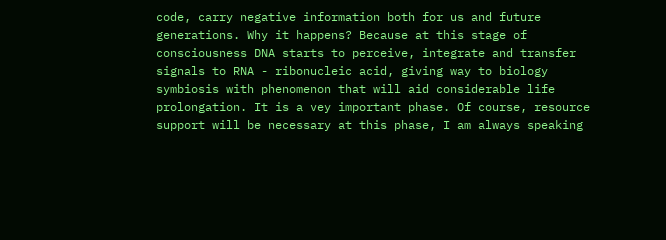code, carry negative information both for us and future generations. Why it happens? Because at this stage of consciousness DNA starts to perceive, integrate and transfer signals to RNA - ribonucleic acid, giving way to biology symbiosis with phenomenon that will aid considerable life prolongation. It is a vey important phase. Of course, resource support will be necessary at this phase, I am always speaking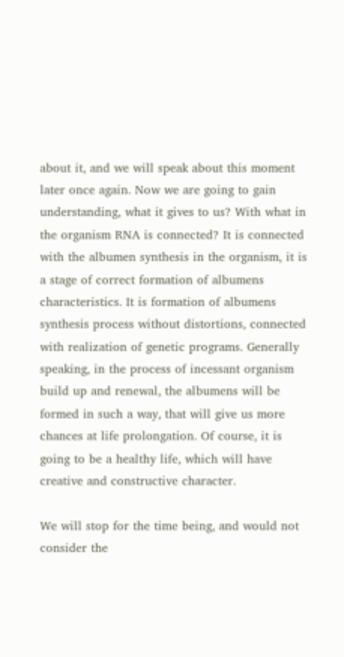about it, and we will speak about this moment later once again. Now we are going to gain understanding, what it gives to us? With what in the organism RNA is connected? It is connected with the albumen synthesis in the organism, it is a stage of correct formation of albumens characteristics. It is formation of albumens synthesis process without distortions, connected with realization of genetic programs. Generally speaking, in the process of incessant organism build up and renewal, the albumens will be formed in such a way, that will give us more chances at life prolongation. Of course, it is going to be a healthy life, which will have creative and constructive character.

We will stop for the time being, and would not consider the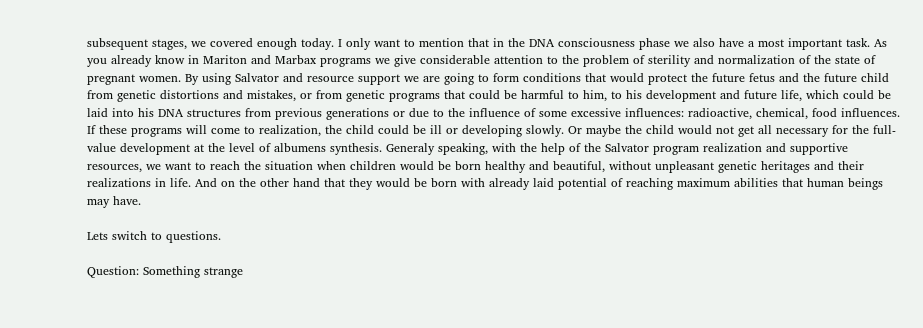subsequent stages, we covered enough today. I only want to mention that in the DNA consciousness phase we also have a most important task. As you already know in Mariton and Marbax programs we give considerable attention to the problem of sterility and normalization of the state of pregnant women. By using Salvator and resource support we are going to form conditions that would protect the future fetus and the future child from genetic distortions and mistakes, or from genetic programs that could be harmful to him, to his development and future life, which could be laid into his DNA structures from previous generations or due to the influence of some excessive influences: radioactive, chemical, food influences. If these programs will come to realization, the child could be ill or developing slowly. Or maybe the child would not get all necessary for the full-value development at the level of albumens synthesis. Generaly speaking, with the help of the Salvator program realization and supportive resources, we want to reach the situation when children would be born healthy and beautiful, without unpleasant genetic heritages and their realizations in life. And on the other hand that they would be born with already laid potential of reaching maximum abilities that human beings may have.

Lets switch to questions.

Question: Something strange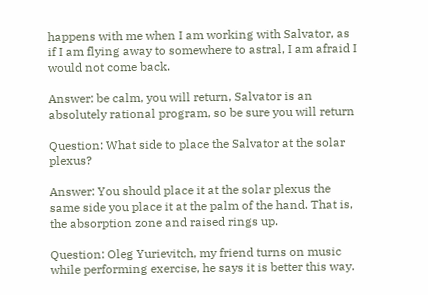happens with me when I am working with Salvator, as if I am flying away to somewhere to astral, I am afraid I would not come back.

Answer: be calm, you will return, Salvator is an absolutely rational program, so be sure you will return

Question: What side to place the Salvator at the solar plexus?

Answer: You should place it at the solar plexus the same side you place it at the palm of the hand. That is, the absorption zone and raised rings up.

Question: Oleg Yurievitch, my friend turns on music while performing exercise, he says it is better this way.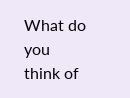What do you think of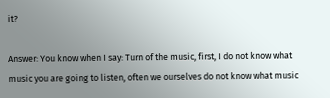it?

Answer: You know when I say: Turn of the music, first, I do not know what music you are going to listen, often we ourselves do not know what music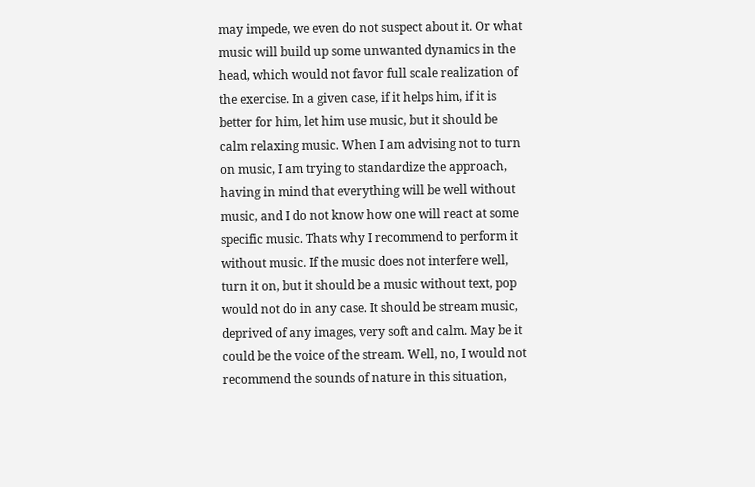may impede, we even do not suspect about it. Or what music will build up some unwanted dynamics in the head, which would not favor full scale realization of the exercise. In a given case, if it helps him, if it is better for him, let him use music, but it should be calm relaxing music. When I am advising not to turn on music, I am trying to standardize the approach, having in mind that everything will be well without music, and I do not know how one will react at some specific music. Thats why I recommend to perform it without music. If the music does not interfere well, turn it on, but it should be a music without text, pop would not do in any case. It should be stream music, deprived of any images, very soft and calm. May be it could be the voice of the stream. Well, no, I would not recommend the sounds of nature in this situation,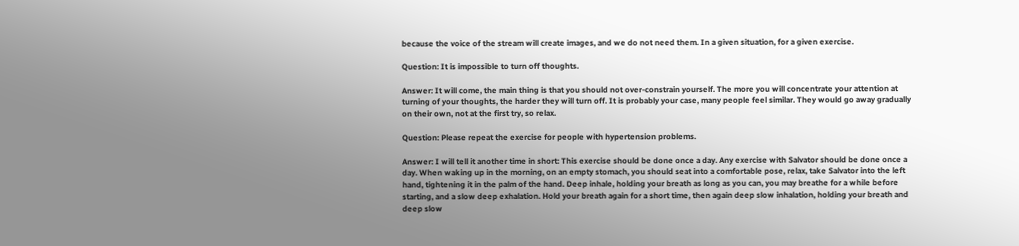because the voice of the stream will create images, and we do not need them. In a given situation, for a given exercise.

Question: It is impossible to turn off thoughts.

Answer: It will come, the main thing is that you should not over-constrain yourself. The more you will concentrate your attention at turning of your thoughts, the harder they will turn off. It is probably your case, many people feel similar. They would go away gradually on their own, not at the first try, so relax.

Question: Please repeat the exercise for people with hypertension problems.

Answer: I will tell it another time in short: This exercise should be done once a day. Any exercise with Salvator should be done once a day. When waking up in the morning, on an empty stomach, you should seat into a comfortable pose, relax, take Salvator into the left hand, tightening it in the palm of the hand. Deep inhale, holding your breath as long as you can, you may breathe for a while before starting, and a slow deep exhalation. Hold your breath again for a short time, then again deep slow inhalation, holding your breath and deep slow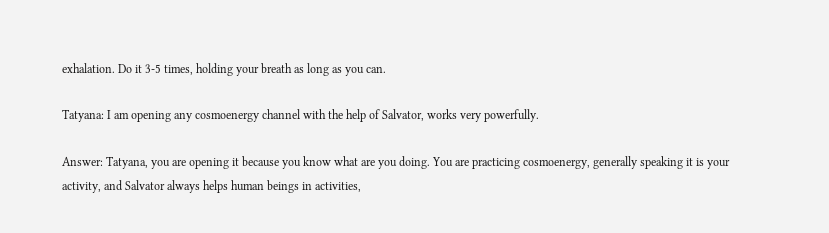exhalation. Do it 3-5 times, holding your breath as long as you can.

Tatyana: I am opening any cosmoenergy channel with the help of Salvator, works very powerfully.

Answer: Tatyana, you are opening it because you know what are you doing. You are practicing cosmoenergy, generally speaking it is your activity, and Salvator always helps human beings in activities,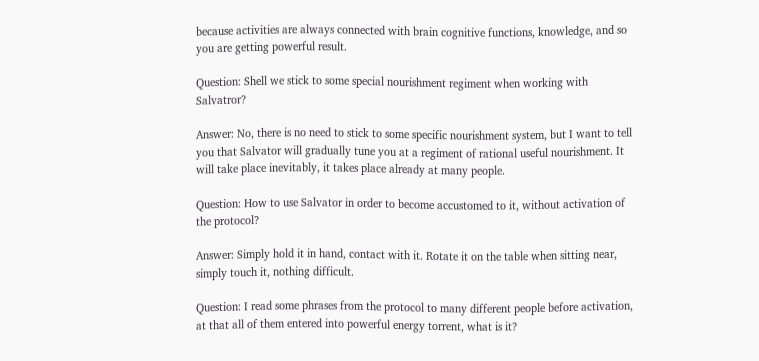because activities are always connected with brain cognitive functions, knowledge, and so you are getting powerful result.

Question: Shell we stick to some special nourishment regiment when working with Salvatror?

Answer: No, there is no need to stick to some specific nourishment system, but I want to tell you that Salvator will gradually tune you at a regiment of rational useful nourishment. It will take place inevitably, it takes place already at many people.

Question: How to use Salvator in order to become accustomed to it, without activation of the protocol?

Answer: Simply hold it in hand, contact with it. Rotate it on the table when sitting near, simply touch it, nothing difficult.

Question: I read some phrases from the protocol to many different people before activation, at that all of them entered into powerful energy torrent, what is it?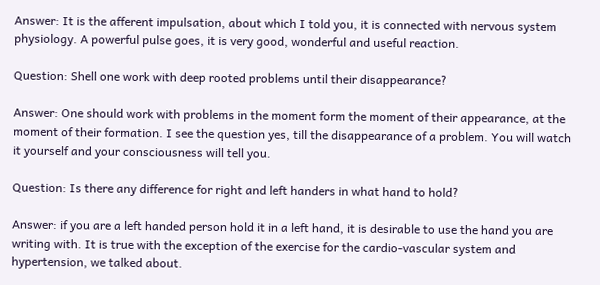Answer: It is the afferent impulsation, about which I told you, it is connected with nervous system physiology. A powerful pulse goes, it is very good, wonderful and useful reaction.

Question: Shell one work with deep rooted problems until their disappearance?

Answer: One should work with problems in the moment form the moment of their appearance, at the moment of their formation. I see the question yes, till the disappearance of a problem. You will watch it yourself and your consciousness will tell you.

Question: Is there any difference for right and left handers in what hand to hold?

Answer: if you are a left handed person hold it in a left hand, it is desirable to use the hand you are writing with. It is true with the exception of the exercise for the cardio-vascular system and hypertension, we talked about.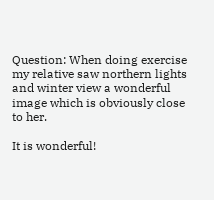Question: When doing exercise my relative saw northern lights and winter view a wonderful image which is obviously close to her.

It is wonderful!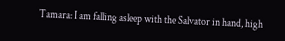Tamara: I am falling asleep with the Salvator in hand, high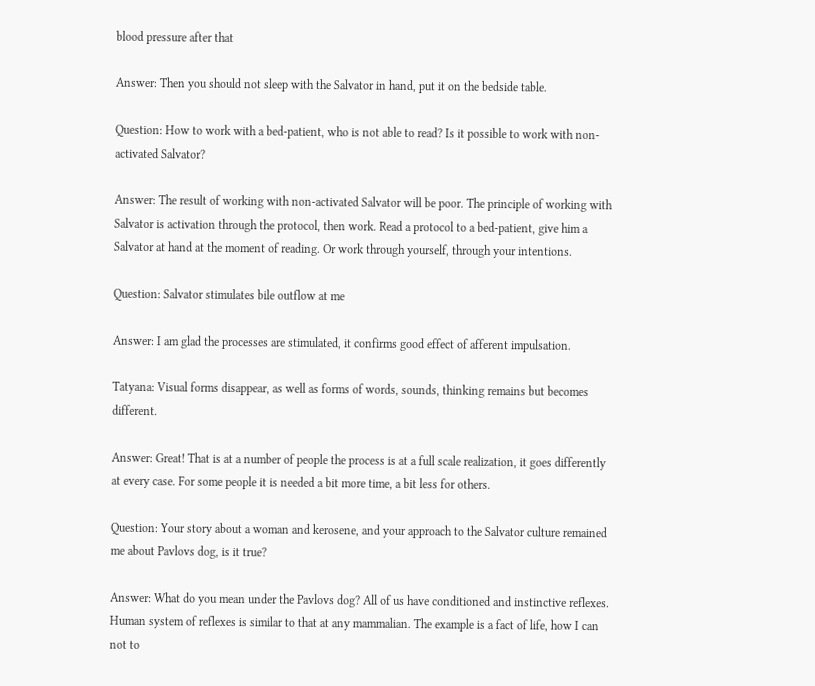blood pressure after that

Answer: Then you should not sleep with the Salvator in hand, put it on the bedside table.

Question: How to work with a bed-patient, who is not able to read? Is it possible to work with non-activated Salvator?

Answer: The result of working with non-activated Salvator will be poor. The principle of working with Salvator is activation through the protocol, then work. Read a protocol to a bed-patient, give him a Salvator at hand at the moment of reading. Or work through yourself, through your intentions.

Question: Salvator stimulates bile outflow at me

Answer: I am glad the processes are stimulated, it confirms good effect of afferent impulsation.

Tatyana: Visual forms disappear, as well as forms of words, sounds, thinking remains but becomes different.

Answer: Great! That is at a number of people the process is at a full scale realization, it goes differently at every case. For some people it is needed a bit more time, a bit less for others.

Question: Your story about a woman and kerosene, and your approach to the Salvator culture remained me about Pavlovs dog, is it true?

Answer: What do you mean under the Pavlovs dog? All of us have conditioned and instinctive reflexes. Human system of reflexes is similar to that at any mammalian. The example is a fact of life, how I can not to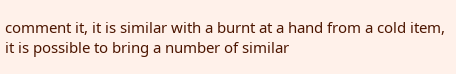comment it, it is similar with a burnt at a hand from a cold item, it is possible to bring a number of similar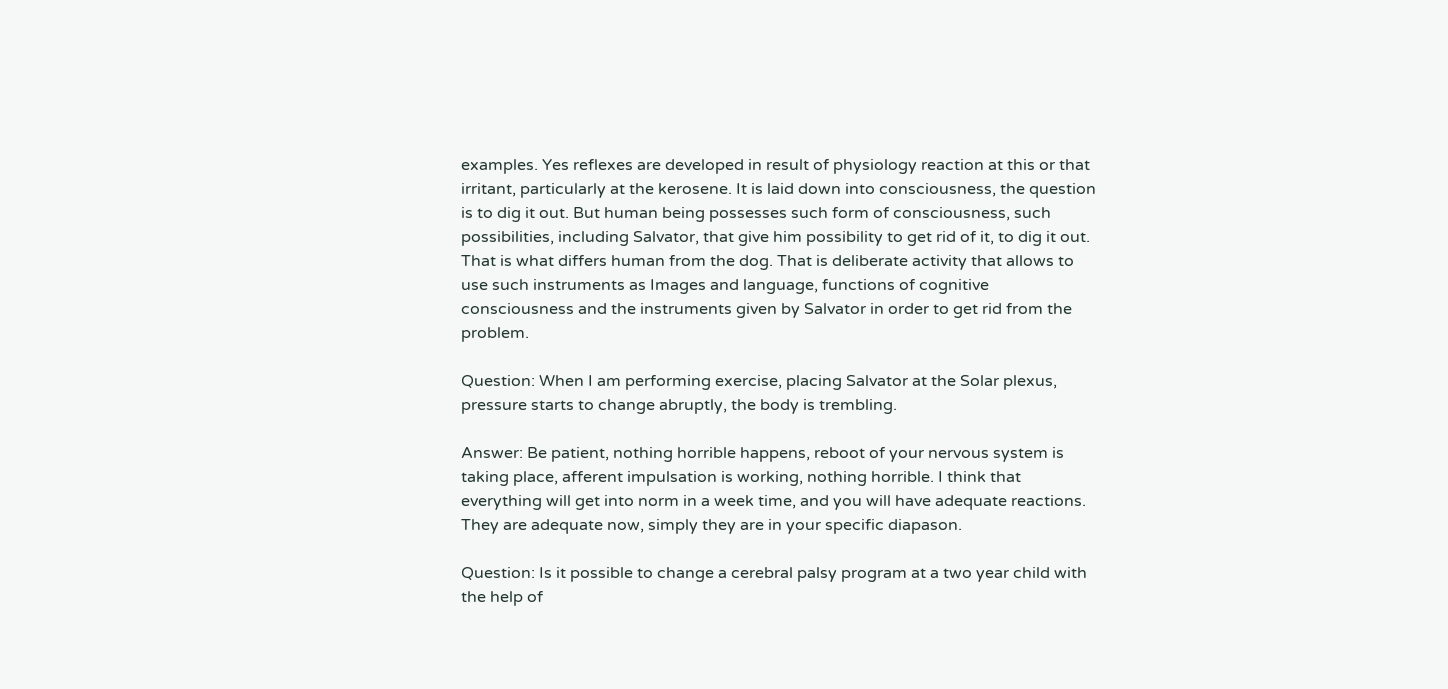examples. Yes reflexes are developed in result of physiology reaction at this or that irritant, particularly at the kerosene. It is laid down into consciousness, the question is to dig it out. But human being possesses such form of consciousness, such possibilities, including Salvator, that give him possibility to get rid of it, to dig it out. That is what differs human from the dog. That is deliberate activity that allows to use such instruments as Images and language, functions of cognitive consciousness and the instruments given by Salvator in order to get rid from the problem.

Question: When I am performing exercise, placing Salvator at the Solar plexus, pressure starts to change abruptly, the body is trembling.

Answer: Be patient, nothing horrible happens, reboot of your nervous system is taking place, afferent impulsation is working, nothing horrible. I think that everything will get into norm in a week time, and you will have adequate reactions. They are adequate now, simply they are in your specific diapason.

Question: Is it possible to change a cerebral palsy program at a two year child with the help of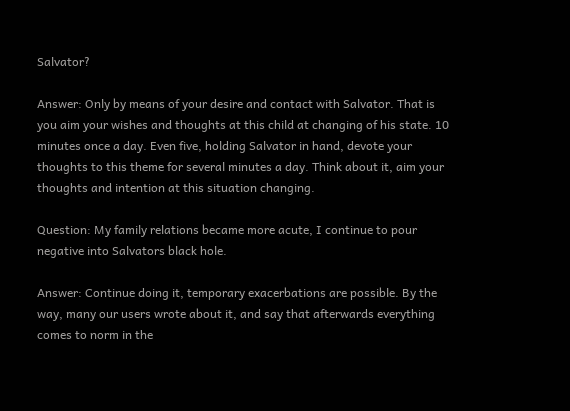Salvator?

Answer: Only by means of your desire and contact with Salvator. That is you aim your wishes and thoughts at this child at changing of his state. 10 minutes once a day. Even five, holding Salvator in hand, devote your thoughts to this theme for several minutes a day. Think about it, aim your thoughts and intention at this situation changing.

Question: My family relations became more acute, I continue to pour negative into Salvators black hole.

Answer: Continue doing it, temporary exacerbations are possible. By the way, many our users wrote about it, and say that afterwards everything comes to norm in the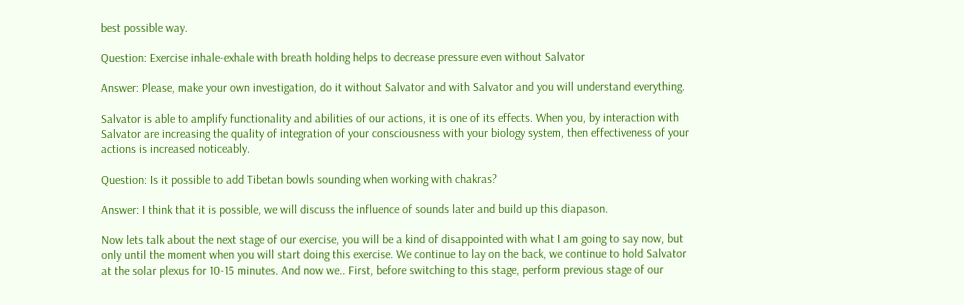best possible way.

Question: Exercise inhale-exhale with breath holding helps to decrease pressure even without Salvator

Answer: Please, make your own investigation, do it without Salvator and with Salvator and you will understand everything.

Salvator is able to amplify functionality and abilities of our actions, it is one of its effects. When you, by interaction with Salvator are increasing the quality of integration of your consciousness with your biology system, then effectiveness of your actions is increased noticeably.

Question: Is it possible to add Tibetan bowls sounding when working with chakras?

Answer: I think that it is possible, we will discuss the influence of sounds later and build up this diapason.

Now lets talk about the next stage of our exercise, you will be a kind of disappointed with what I am going to say now, but only until the moment when you will start doing this exercise. We continue to lay on the back, we continue to hold Salvator at the solar plexus for 10-15 minutes. And now we.. First, before switching to this stage, perform previous stage of our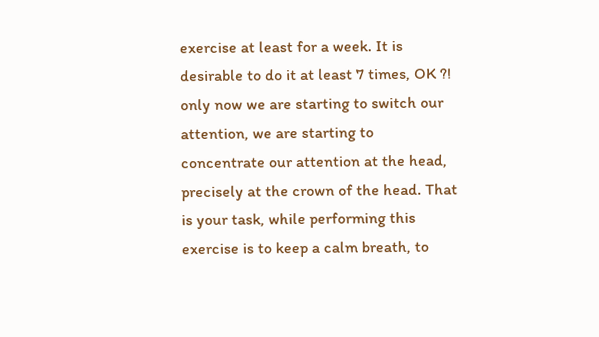exercise at least for a week. It is desirable to do it at least 7 times, OK ?! only now we are starting to switch our attention, we are starting to concentrate our attention at the head, precisely at the crown of the head. That is your task, while performing this exercise is to keep a calm breath, to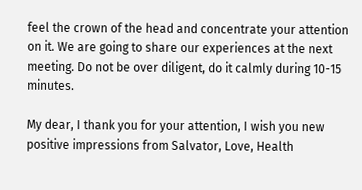feel the crown of the head and concentrate your attention on it. We are going to share our experiences at the next meeting. Do not be over diligent, do it calmly during 10-15 minutes.

My dear, I thank you for your attention, I wish you new positive impressions from Salvator, Love, Health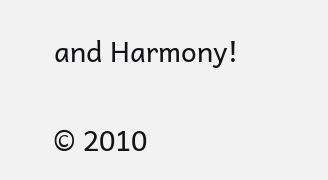and Harmony!

© 2010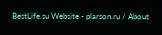BestLife.su Website - plarson.ru / About